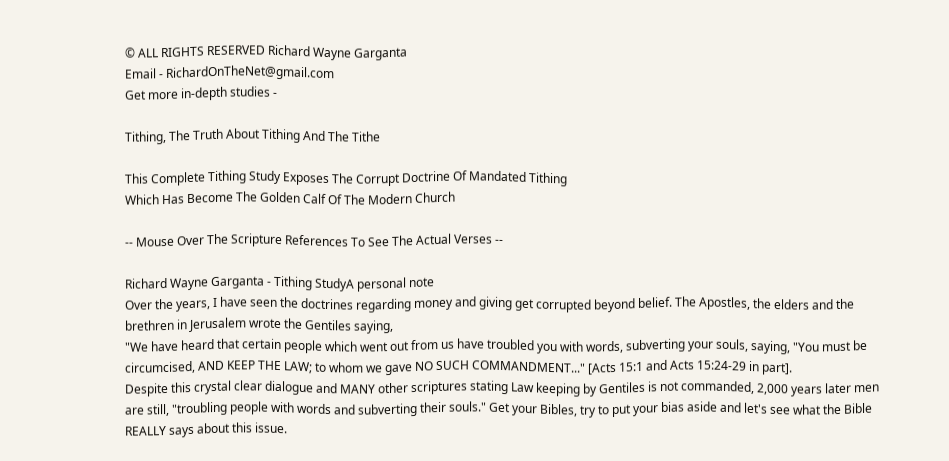© ALL RIGHTS RESERVED Richard Wayne Garganta
Email - RichardOnTheNet@gmail.com
Get more in-depth studies -

Tithing, The Truth About Tithing And The Tithe

This Complete Tithing Study Exposes The Corrupt Doctrine Of Mandated Tithing
Which Has Become The Golden Calf Of The Modern Church

-- Mouse Over The Scripture References To See The Actual Verses --

Richard Wayne Garganta - Tithing StudyA personal note
Over the years, I have seen the doctrines regarding money and giving get corrupted beyond belief. The Apostles, the elders and the brethren in Jerusalem wrote the Gentiles saying,
"We have heard that certain people which went out from us have troubled you with words, subverting your souls, saying, "You must be circumcised, AND KEEP THE LAW; to whom we gave NO SUCH COMMANDMENT..." [Acts 15:1 and Acts 15:24-29 in part].
Despite this crystal clear dialogue and MANY other scriptures stating Law keeping by Gentiles is not commanded, 2,000 years later men are still, "troubling people with words and subverting their souls." Get your Bibles, try to put your bias aside and let's see what the Bible REALLY says about this issue.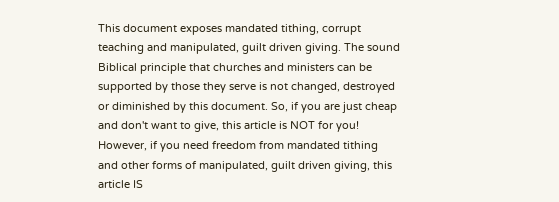This document exposes mandated tithing, corrupt teaching and manipulated, guilt driven giving. The sound Biblical principle that churches and ministers can be supported by those they serve is not changed, destroyed or diminished by this document. So, if you are just cheap and don't want to give, this article is NOT for you! However, if you need freedom from mandated tithing and other forms of manipulated, guilt driven giving, this article IS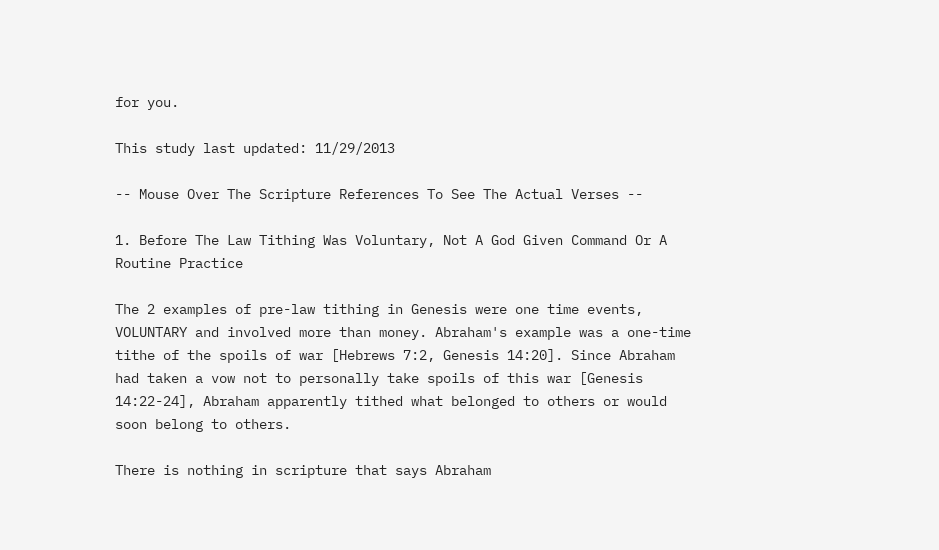for you.

This study last updated: 11/29/2013

-- Mouse Over The Scripture References To See The Actual Verses --

1. Before The Law Tithing Was Voluntary, Not A God Given Command Or A Routine Practice

The 2 examples of pre-law tithing in Genesis were one time events, VOLUNTARY and involved more than money. Abraham's example was a one-time tithe of the spoils of war [Hebrews 7:2, Genesis 14:20]. Since Abraham had taken a vow not to personally take spoils of this war [Genesis 14:22-24], Abraham apparently tithed what belonged to others or would soon belong to others.

There is nothing in scripture that says Abraham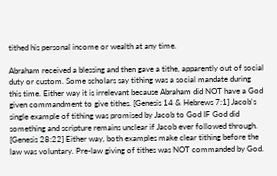tithed his personal income or wealth at any time.

Abraham received a blessing and then gave a tithe, apparently out of social duty or custom. Some scholars say tithing was a social mandate during this time. Either way it is irrelevant because Abraham did NOT have a God given commandment to give tithes. [Genesis 14 & Hebrews 7:1] Jacob's single example of tithing was promised by Jacob to God IF God did something and scripture remains unclear if Jacob ever followed through. [Genesis 28:22] Either way, both examples make clear tithing before the law was voluntary. Pre-law giving of tithes was NOT commanded by God.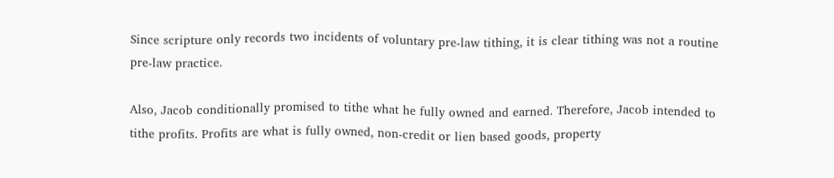Since scripture only records two incidents of voluntary pre-law tithing, it is clear tithing was not a routine pre-law practice.

Also, Jacob conditionally promised to tithe what he fully owned and earned. Therefore, Jacob intended to tithe profits. Profits are what is fully owned, non-credit or lien based goods, property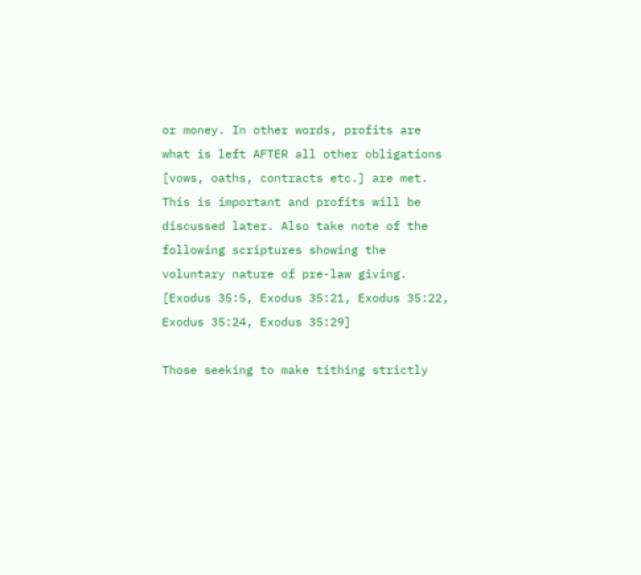or money. In other words, profits are what is left AFTER all other obligations [vows, oaths, contracts etc.] are met. This is important and profits will be discussed later. Also take note of the following scriptures showing the voluntary nature of pre-law giving. [Exodus 35:5, Exodus 35:21, Exodus 35:22, Exodus 35:24, Exodus 35:29]

Those seeking to make tithing strictly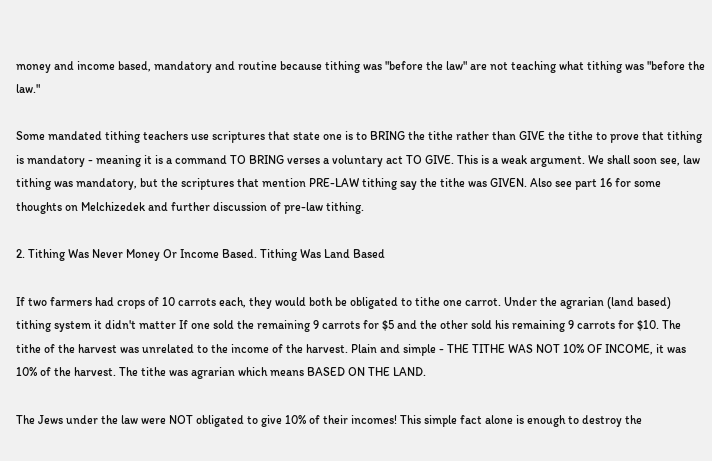money and income based, mandatory and routine because tithing was "before the law" are not teaching what tithing was "before the law."

Some mandated tithing teachers use scriptures that state one is to BRING the tithe rather than GIVE the tithe to prove that tithing is mandatory - meaning it is a command TO BRING verses a voluntary act TO GIVE. This is a weak argument. We shall soon see, law tithing was mandatory, but the scriptures that mention PRE-LAW tithing say the tithe was GIVEN. Also see part 16 for some thoughts on Melchizedek and further discussion of pre-law tithing.

2. Tithing Was Never Money Or Income Based. Tithing Was Land Based

If two farmers had crops of 10 carrots each, they would both be obligated to tithe one carrot. Under the agrarian (land based) tithing system it didn't matter If one sold the remaining 9 carrots for $5 and the other sold his remaining 9 carrots for $10. The tithe of the harvest was unrelated to the income of the harvest. Plain and simple - THE TITHE WAS NOT 10% OF INCOME, it was 10% of the harvest. The tithe was agrarian which means BASED ON THE LAND.

The Jews under the law were NOT obligated to give 10% of their incomes! This simple fact alone is enough to destroy the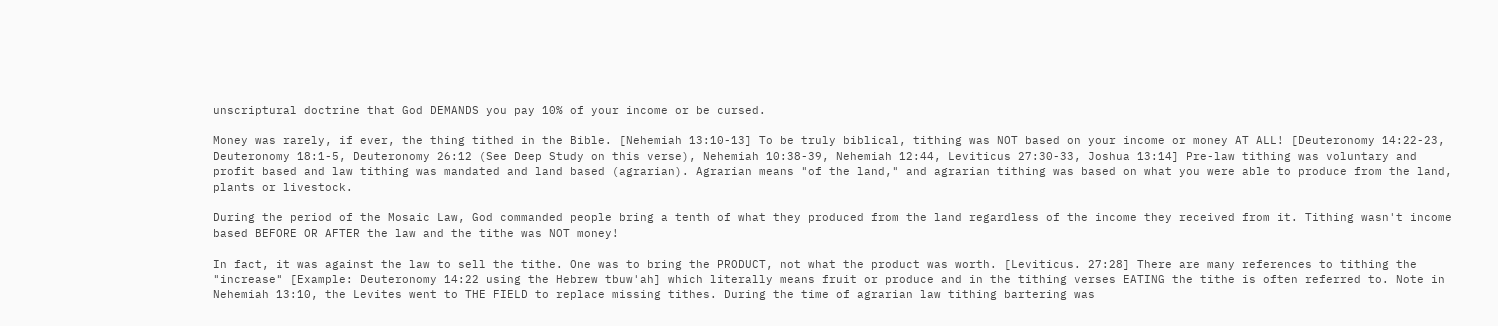unscriptural doctrine that God DEMANDS you pay 10% of your income or be cursed.

Money was rarely, if ever, the thing tithed in the Bible. [Nehemiah 13:10-13] To be truly biblical, tithing was NOT based on your income or money AT ALL! [Deuteronomy 14:22-23, Deuteronomy 18:1-5, Deuteronomy 26:12 (See Deep Study on this verse), Nehemiah 10:38-39, Nehemiah 12:44, Leviticus 27:30-33, Joshua 13:14] Pre-law tithing was voluntary and profit based and law tithing was mandated and land based (agrarian). Agrarian means "of the land," and agrarian tithing was based on what you were able to produce from the land, plants or livestock.

During the period of the Mosaic Law, God commanded people bring a tenth of what they produced from the land regardless of the income they received from it. Tithing wasn't income based BEFORE OR AFTER the law and the tithe was NOT money!

In fact, it was against the law to sell the tithe. One was to bring the PRODUCT, not what the product was worth. [Leviticus. 27:28] There are many references to tithing the "increase" [Example: Deuteronomy 14:22 using the Hebrew tbuw'ah] which literally means fruit or produce and in the tithing verses EATING the tithe is often referred to. Note in Nehemiah 13:10, the Levites went to THE FIELD to replace missing tithes. During the time of agrarian law tithing bartering was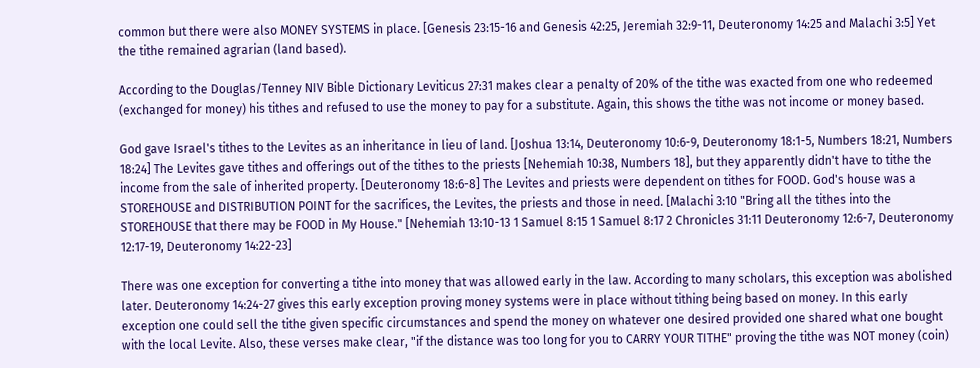common but there were also MONEY SYSTEMS in place. [Genesis 23:15-16 and Genesis 42:25, Jeremiah 32:9-11, Deuteronomy 14:25 and Malachi 3:5] Yet the tithe remained agrarian (land based).

According to the Douglas/Tenney NIV Bible Dictionary Leviticus 27:31 makes clear a penalty of 20% of the tithe was exacted from one who redeemed (exchanged for money) his tithes and refused to use the money to pay for a substitute. Again, this shows the tithe was not income or money based.

God gave Israel's tithes to the Levites as an inheritance in lieu of land. [Joshua 13:14, Deuteronomy 10:6-9, Deuteronomy 18:1-5, Numbers 18:21, Numbers 18:24] The Levites gave tithes and offerings out of the tithes to the priests [Nehemiah 10:38, Numbers 18], but they apparently didn't have to tithe the income from the sale of inherited property. [Deuteronomy 18:6-8] The Levites and priests were dependent on tithes for FOOD. God's house was a STOREHOUSE and DISTRIBUTION POINT for the sacrifices, the Levites, the priests and those in need. [Malachi 3:10 "Bring all the tithes into the STOREHOUSE that there may be FOOD in My House." [Nehemiah 13:10-13 1 Samuel 8:15 1 Samuel 8:17 2 Chronicles 31:11 Deuteronomy 12:6-7, Deuteronomy 12:17-19, Deuteronomy 14:22-23]

There was one exception for converting a tithe into money that was allowed early in the law. According to many scholars, this exception was abolished later. Deuteronomy 14:24-27 gives this early exception proving money systems were in place without tithing being based on money. In this early exception one could sell the tithe given specific circumstances and spend the money on whatever one desired provided one shared what one bought with the local Levite. Also, these verses make clear, "if the distance was too long for you to CARRY YOUR TITHE" proving the tithe was NOT money (coin)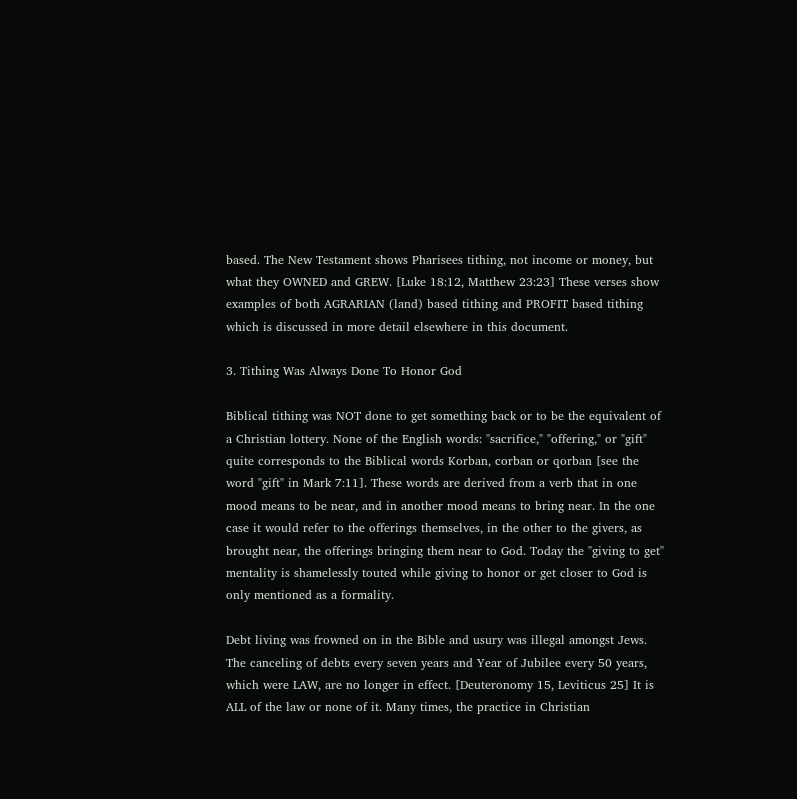based. The New Testament shows Pharisees tithing, not income or money, but what they OWNED and GREW. [Luke 18:12, Matthew 23:23] These verses show examples of both AGRARIAN (land) based tithing and PROFIT based tithing which is discussed in more detail elsewhere in this document.

3. Tithing Was Always Done To Honor God

Biblical tithing was NOT done to get something back or to be the equivalent of a Christian lottery. None of the English words: "sacrifice," "offering," or "gift" quite corresponds to the Biblical words Korban, corban or qorban [see the word "gift" in Mark 7:11]. These words are derived from a verb that in one mood means to be near, and in another mood means to bring near. In the one case it would refer to the offerings themselves, in the other to the givers, as brought near, the offerings bringing them near to God. Today the "giving to get" mentality is shamelessly touted while giving to honor or get closer to God is only mentioned as a formality.

Debt living was frowned on in the Bible and usury was illegal amongst Jews. The canceling of debts every seven years and Year of Jubilee every 50 years, which were LAW, are no longer in effect. [Deuteronomy 15, Leviticus 25] It is ALL of the law or none of it. Many times, the practice in Christian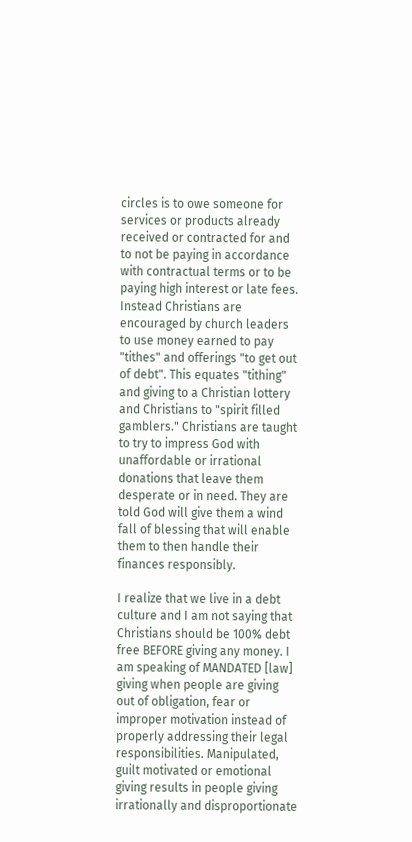circles is to owe someone for services or products already received or contracted for and to not be paying in accordance with contractual terms or to be paying high interest or late fees. Instead Christians are encouraged by church leaders to use money earned to pay "tithes" and offerings "to get out of debt". This equates "tithing" and giving to a Christian lottery and Christians to "spirit filled gamblers." Christians are taught to try to impress God with unaffordable or irrational donations that leave them desperate or in need. They are told God will give them a wind fall of blessing that will enable them to then handle their finances responsibly.

I realize that we live in a debt culture and I am not saying that Christians should be 100% debt free BEFORE giving any money. I am speaking of MANDATED [law] giving when people are giving out of obligation, fear or improper motivation instead of properly addressing their legal responsibilities. Manipulated, guilt motivated or emotional giving results in people giving irrationally and disproportionate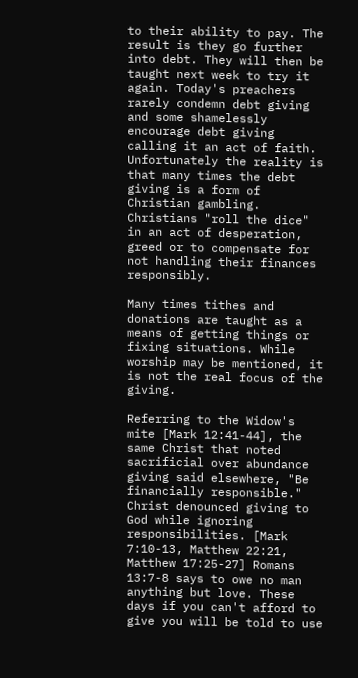to their ability to pay. The result is they go further into debt. They will then be taught next week to try it again. Today's preachers rarely condemn debt giving and some shamelessly encourage debt giving calling it an act of faith. Unfortunately the reality is that many times the debt giving is a form of Christian gambling. Christians "roll the dice" in an act of desperation, greed or to compensate for not handling their finances responsibly.

Many times tithes and donations are taught as a means of getting things or fixing situations. While worship may be mentioned, it is not the real focus of the giving.

Referring to the Widow's mite [Mark 12:41-44], the same Christ that noted sacrificial over abundance giving said elsewhere, "Be financially responsible." Christ denounced giving to God while ignoring responsibilities. [Mark 7:10-13, Matthew 22:21, Matthew 17:25-27] Romans 13:7-8 says to owe no man anything but love. These days if you can't afford to give you will be told to use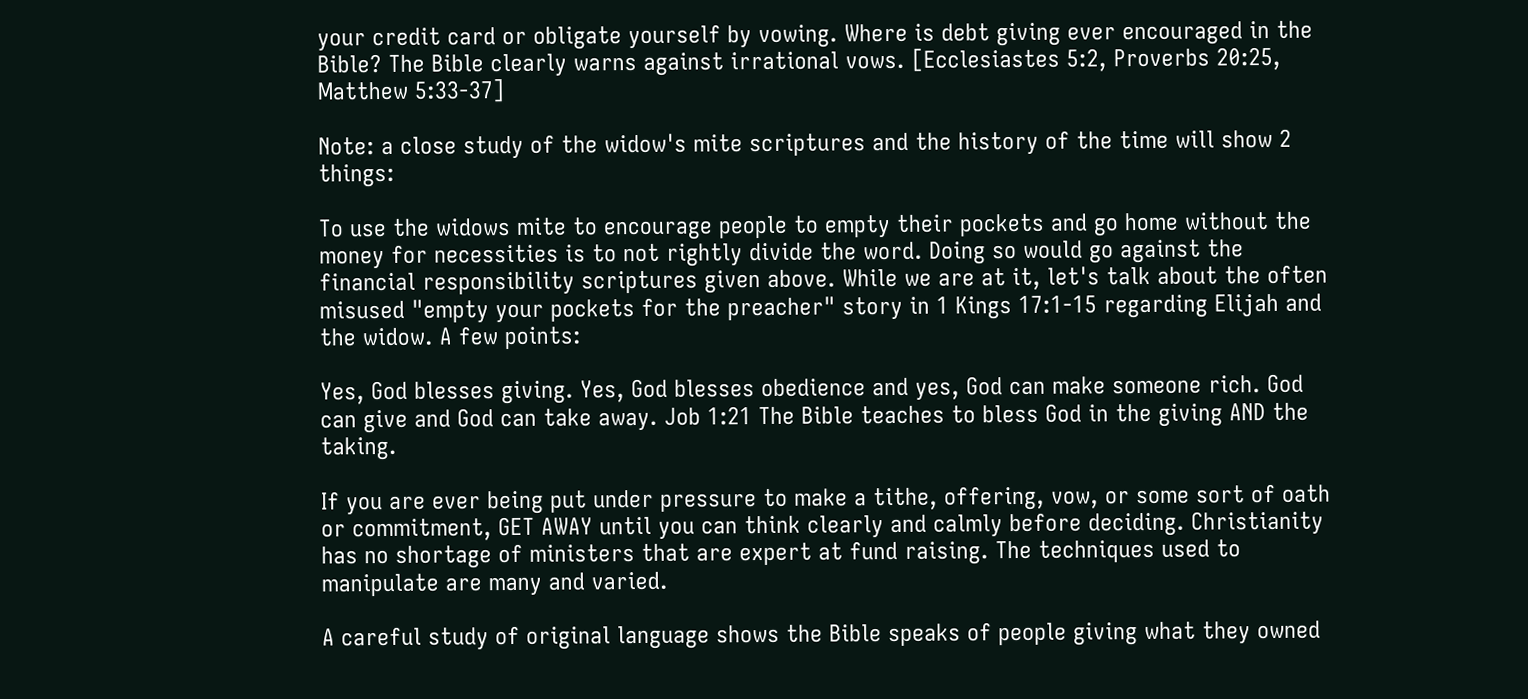your credit card or obligate yourself by vowing. Where is debt giving ever encouraged in the Bible? The Bible clearly warns against irrational vows. [Ecclesiastes 5:2, Proverbs 20:25, Matthew 5:33-37]

Note: a close study of the widow's mite scriptures and the history of the time will show 2 things:

To use the widows mite to encourage people to empty their pockets and go home without the money for necessities is to not rightly divide the word. Doing so would go against the financial responsibility scriptures given above. While we are at it, let's talk about the often misused "empty your pockets for the preacher" story in 1 Kings 17:1-15 regarding Elijah and the widow. A few points:

Yes, God blesses giving. Yes, God blesses obedience and yes, God can make someone rich. God can give and God can take away. Job 1:21 The Bible teaches to bless God in the giving AND the taking.

If you are ever being put under pressure to make a tithe, offering, vow, or some sort of oath or commitment, GET AWAY until you can think clearly and calmly before deciding. Christianity has no shortage of ministers that are expert at fund raising. The techniques used to manipulate are many and varied.

A careful study of original language shows the Bible speaks of people giving what they owned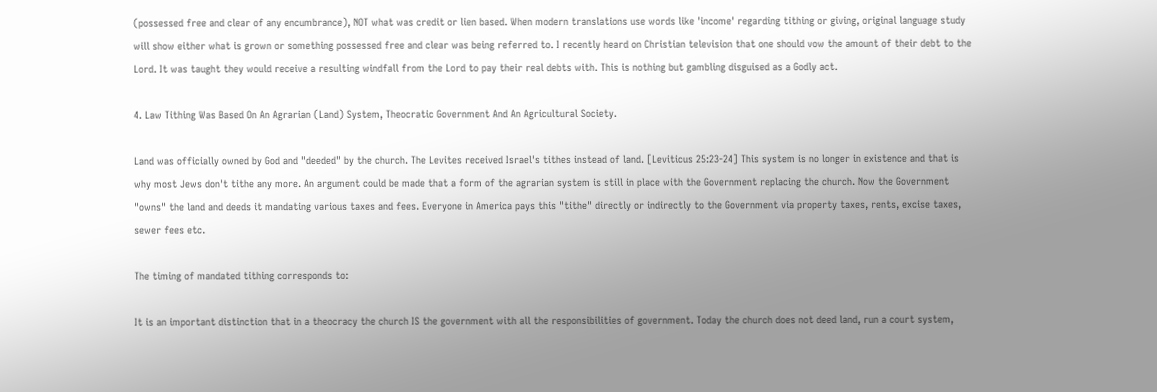(possessed free and clear of any encumbrance), NOT what was credit or lien based. When modern translations use words like 'income' regarding tithing or giving, original language study will show either what is grown or something possessed free and clear was being referred to. I recently heard on Christian television that one should vow the amount of their debt to the Lord. It was taught they would receive a resulting windfall from the Lord to pay their real debts with. This is nothing but gambling disguised as a Godly act.

4. Law Tithing Was Based On An Agrarian (Land) System, Theocratic Government And An Agricultural Society.

Land was officially owned by God and "deeded" by the church. The Levites received Israel's tithes instead of land. [Leviticus 25:23-24] This system is no longer in existence and that is why most Jews don't tithe any more. An argument could be made that a form of the agrarian system is still in place with the Government replacing the church. Now the Government "owns" the land and deeds it mandating various taxes and fees. Everyone in America pays this "tithe" directly or indirectly to the Government via property taxes, rents, excise taxes, sewer fees etc.

The timing of mandated tithing corresponds to:

It is an important distinction that in a theocracy the church IS the government with all the responsibilities of government. Today the church does not deed land, run a court system,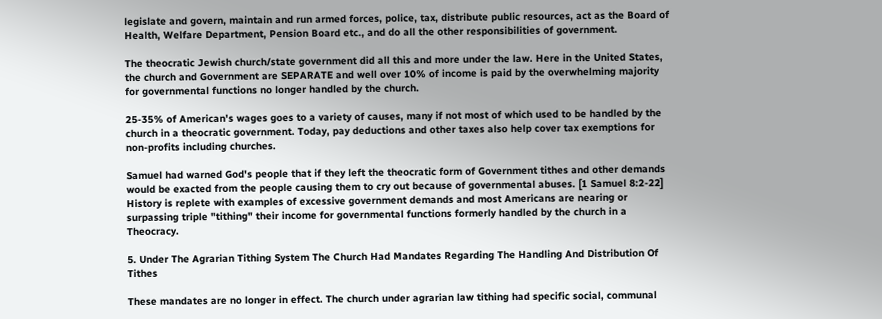legislate and govern, maintain and run armed forces, police, tax, distribute public resources, act as the Board of Health, Welfare Department, Pension Board etc., and do all the other responsibilities of government.

The theocratic Jewish church/state government did all this and more under the law. Here in the United States, the church and Government are SEPARATE and well over 10% of income is paid by the overwhelming majority for governmental functions no longer handled by the church.

25-35% of American's wages goes to a variety of causes, many if not most of which used to be handled by the church in a theocratic government. Today, pay deductions and other taxes also help cover tax exemptions for non-profits including churches.

Samuel had warned God's people that if they left the theocratic form of Government tithes and other demands would be exacted from the people causing them to cry out because of governmental abuses. [1 Samuel 8:2-22] History is replete with examples of excessive government demands and most Americans are nearing or surpassing triple "tithing" their income for governmental functions formerly handled by the church in a Theocracy.

5. Under The Agrarian Tithing System The Church Had Mandates Regarding The Handling And Distribution Of Tithes

These mandates are no longer in effect. The church under agrarian law tithing had specific social, communal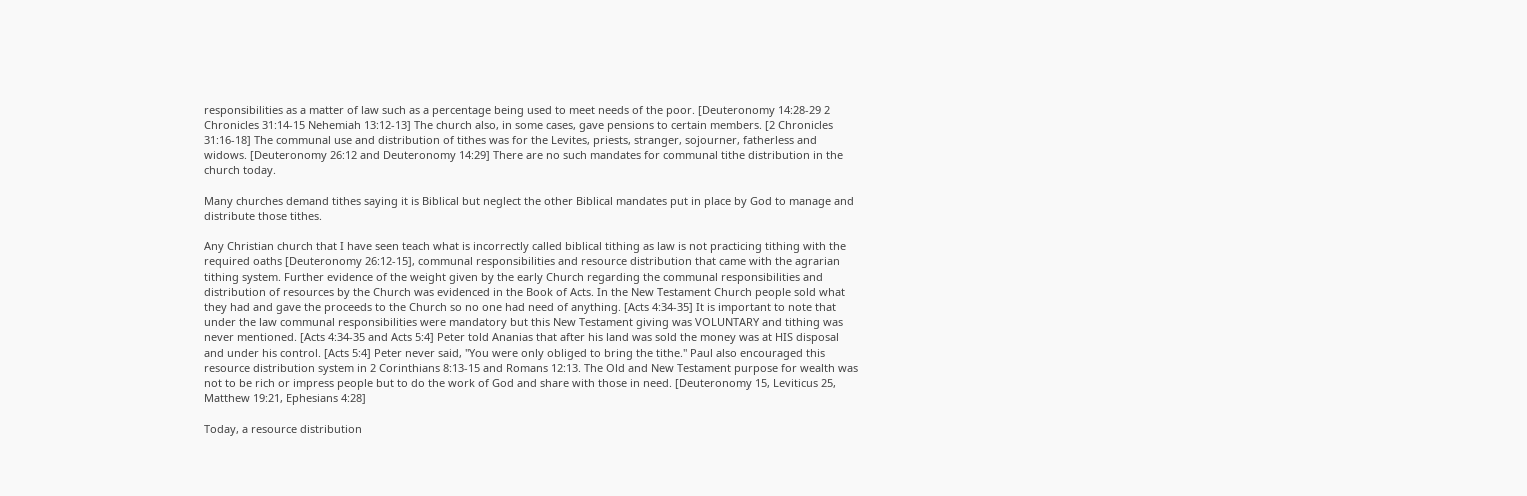responsibilities as a matter of law such as a percentage being used to meet needs of the poor. [Deuteronomy 14:28-29 2 Chronicles 31:14-15 Nehemiah 13:12-13] The church also, in some cases, gave pensions to certain members. [2 Chronicles 31:16-18] The communal use and distribution of tithes was for the Levites, priests, stranger, sojourner, fatherless and widows. [Deuteronomy 26:12 and Deuteronomy 14:29] There are no such mandates for communal tithe distribution in the church today.

Many churches demand tithes saying it is Biblical but neglect the other Biblical mandates put in place by God to manage and distribute those tithes.

Any Christian church that I have seen teach what is incorrectly called biblical tithing as law is not practicing tithing with the required oaths [Deuteronomy 26:12-15], communal responsibilities and resource distribution that came with the agrarian tithing system. Further evidence of the weight given by the early Church regarding the communal responsibilities and distribution of resources by the Church was evidenced in the Book of Acts. In the New Testament Church people sold what they had and gave the proceeds to the Church so no one had need of anything. [Acts 4:34-35] It is important to note that under the law communal responsibilities were mandatory but this New Testament giving was VOLUNTARY and tithing was never mentioned. [Acts 4:34-35 and Acts 5:4] Peter told Ananias that after his land was sold the money was at HIS disposal and under his control. [Acts 5:4] Peter never said, "You were only obliged to bring the tithe." Paul also encouraged this resource distribution system in 2 Corinthians 8:13-15 and Romans 12:13. The Old and New Testament purpose for wealth was not to be rich or impress people but to do the work of God and share with those in need. [Deuteronomy 15, Leviticus 25, Matthew 19:21, Ephesians 4:28]

Today, a resource distribution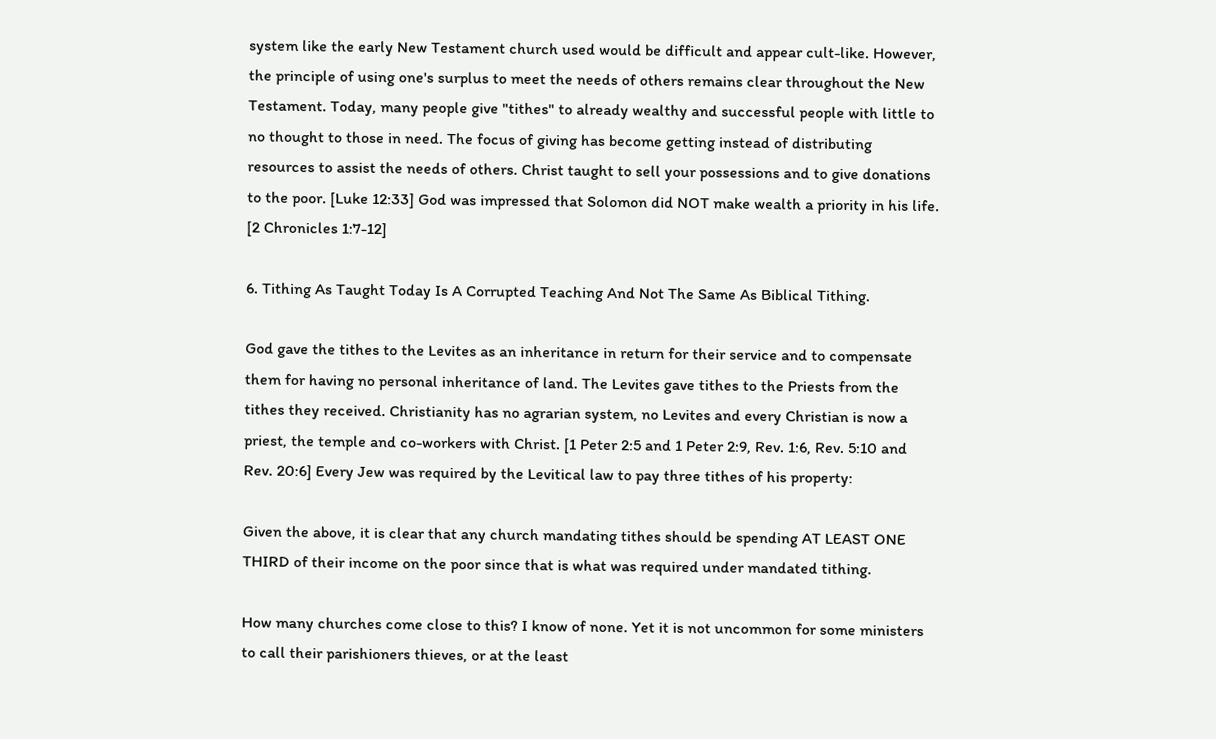system like the early New Testament church used would be difficult and appear cult-like. However, the principle of using one's surplus to meet the needs of others remains clear throughout the New Testament. Today, many people give "tithes" to already wealthy and successful people with little to no thought to those in need. The focus of giving has become getting instead of distributing resources to assist the needs of others. Christ taught to sell your possessions and to give donations to the poor. [Luke 12:33] God was impressed that Solomon did NOT make wealth a priority in his life. [2 Chronicles 1:7-12]

6. Tithing As Taught Today Is A Corrupted Teaching And Not The Same As Biblical Tithing.

God gave the tithes to the Levites as an inheritance in return for their service and to compensate them for having no personal inheritance of land. The Levites gave tithes to the Priests from the tithes they received. Christianity has no agrarian system, no Levites and every Christian is now a priest, the temple and co-workers with Christ. [1 Peter 2:5 and 1 Peter 2:9, Rev. 1:6, Rev. 5:10 and Rev. 20:6] Every Jew was required by the Levitical law to pay three tithes of his property:

Given the above, it is clear that any church mandating tithes should be spending AT LEAST ONE THIRD of their income on the poor since that is what was required under mandated tithing.

How many churches come close to this? I know of none. Yet it is not uncommon for some ministers to call their parishioners thieves, or at the least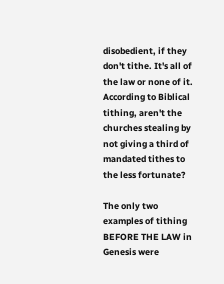disobedient, if they don't tithe. It's all of the law or none of it. According to Biblical tithing, aren't the churches stealing by not giving a third of mandated tithes to the less fortunate?

The only two examples of tithing BEFORE THE LAW in Genesis were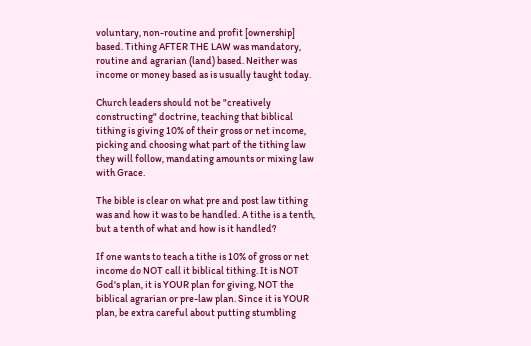voluntary, non-routine and profit [ownership] based. Tithing AFTER THE LAW was mandatory, routine and agrarian (land) based. Neither was income or money based as is usually taught today.

Church leaders should not be "creatively constructing" doctrine, teaching that biblical tithing is giving 10% of their gross or net income, picking and choosing what part of the tithing law they will follow, mandating amounts or mixing law with Grace.

The bible is clear on what pre and post law tithing was and how it was to be handled. A tithe is a tenth, but a tenth of what and how is it handled?

If one wants to teach a tithe is 10% of gross or net income do NOT call it biblical tithing. It is NOT God's plan, it is YOUR plan for giving, NOT the biblical agrarian or pre-law plan. Since it is YOUR plan, be extra careful about putting stumbling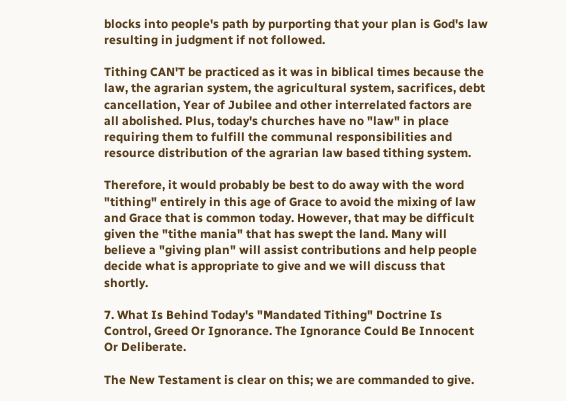blocks into people's path by purporting that your plan is God's law resulting in judgment if not followed.

Tithing CAN'T be practiced as it was in biblical times because the law, the agrarian system, the agricultural system, sacrifices, debt cancellation, Year of Jubilee and other interrelated factors are all abolished. Plus, today's churches have no "law" in place requiring them to fulfill the communal responsibilities and resource distribution of the agrarian law based tithing system.

Therefore, it would probably be best to do away with the word "tithing" entirely in this age of Grace to avoid the mixing of law and Grace that is common today. However, that may be difficult given the "tithe mania" that has swept the land. Many will believe a "giving plan" will assist contributions and help people decide what is appropriate to give and we will discuss that shortly.

7. What Is Behind Today's "Mandated Tithing" Doctrine Is Control, Greed Or Ignorance. The Ignorance Could Be Innocent Or Deliberate.

The New Testament is clear on this; we are commanded to give.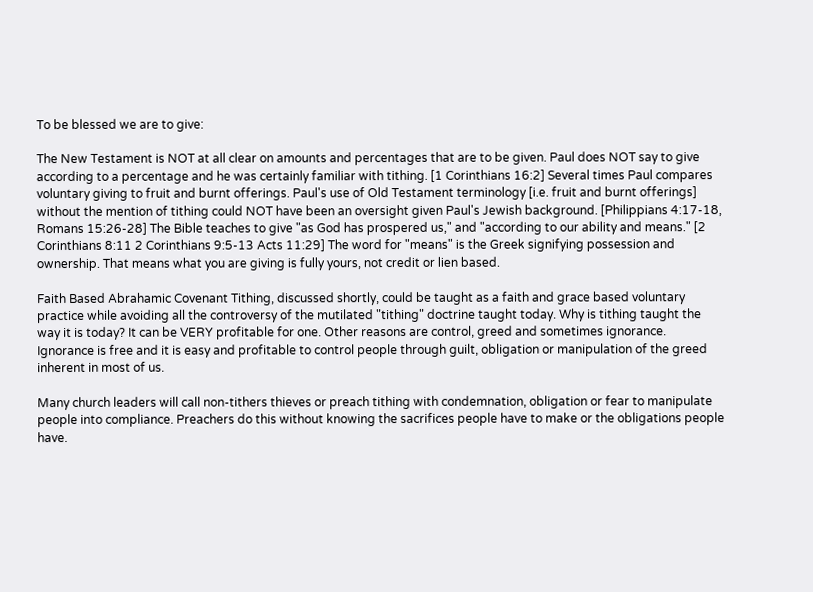To be blessed we are to give:

The New Testament is NOT at all clear on amounts and percentages that are to be given. Paul does NOT say to give according to a percentage and he was certainly familiar with tithing. [1 Corinthians 16:2] Several times Paul compares voluntary giving to fruit and burnt offerings. Paul's use of Old Testament terminology [i.e. fruit and burnt offerings] without the mention of tithing could NOT have been an oversight given Paul's Jewish background. [Philippians 4:17-18, Romans 15:26-28] The Bible teaches to give "as God has prospered us," and "according to our ability and means." [2 Corinthians 8:11 2 Corinthians 9:5-13 Acts 11:29] The word for "means" is the Greek signifying possession and ownership. That means what you are giving is fully yours, not credit or lien based.

Faith Based Abrahamic Covenant Tithing, discussed shortly, could be taught as a faith and grace based voluntary practice while avoiding all the controversy of the mutilated "tithing" doctrine taught today. Why is tithing taught the way it is today? It can be VERY profitable for one. Other reasons are control, greed and sometimes ignorance. Ignorance is free and it is easy and profitable to control people through guilt, obligation or manipulation of the greed inherent in most of us.

Many church leaders will call non-tithers thieves or preach tithing with condemnation, obligation or fear to manipulate people into compliance. Preachers do this without knowing the sacrifices people have to make or the obligations people have.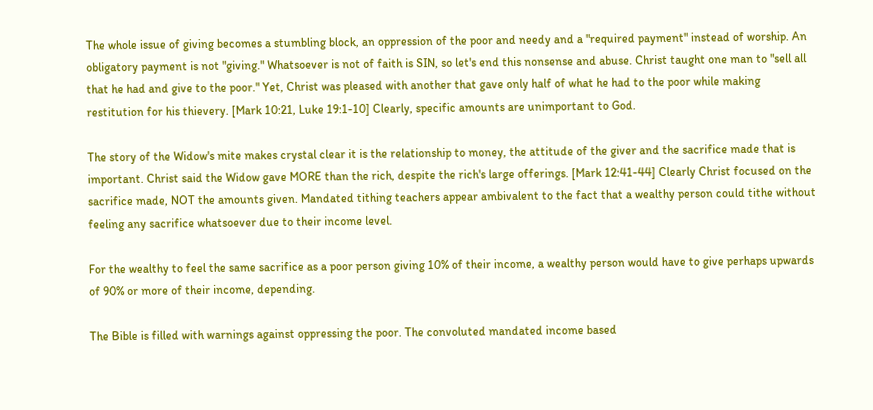The whole issue of giving becomes a stumbling block, an oppression of the poor and needy and a "required payment" instead of worship. An obligatory payment is not "giving." Whatsoever is not of faith is SIN, so let's end this nonsense and abuse. Christ taught one man to "sell all that he had and give to the poor." Yet, Christ was pleased with another that gave only half of what he had to the poor while making restitution for his thievery. [Mark 10:21, Luke 19:1-10] Clearly, specific amounts are unimportant to God.

The story of the Widow's mite makes crystal clear it is the relationship to money, the attitude of the giver and the sacrifice made that is important. Christ said the Widow gave MORE than the rich, despite the rich's large offerings. [Mark 12:41-44] Clearly Christ focused on the sacrifice made, NOT the amounts given. Mandated tithing teachers appear ambivalent to the fact that a wealthy person could tithe without feeling any sacrifice whatsoever due to their income level.

For the wealthy to feel the same sacrifice as a poor person giving 10% of their income, a wealthy person would have to give perhaps upwards of 90% or more of their income, depending.

The Bible is filled with warnings against oppressing the poor. The convoluted mandated income based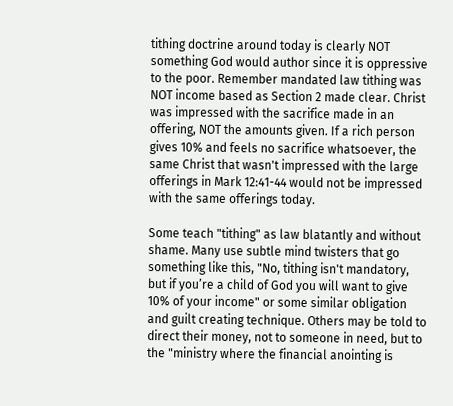tithing doctrine around today is clearly NOT something God would author since it is oppressive to the poor. Remember mandated law tithing was NOT income based as Section 2 made clear. Christ was impressed with the sacrifice made in an offering, NOT the amounts given. If a rich person gives 10% and feels no sacrifice whatsoever, the same Christ that wasn't impressed with the large offerings in Mark 12:41-44 would not be impressed with the same offerings today.

Some teach "tithing" as law blatantly and without shame. Many use subtle mind twisters that go something like this, "No, tithing isn't mandatory, but if you’re a child of God you will want to give 10% of your income" or some similar obligation and guilt creating technique. Others may be told to direct their money, not to someone in need, but to the "ministry where the financial anointing is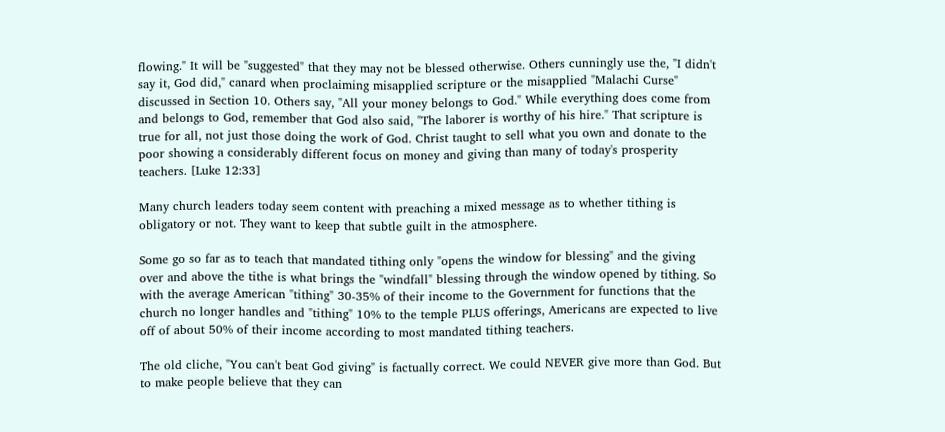flowing." It will be "suggested" that they may not be blessed otherwise. Others cunningly use the, "I didn't say it, God did," canard when proclaiming misapplied scripture or the misapplied "Malachi Curse" discussed in Section 10. Others say, "All your money belongs to God." While everything does come from and belongs to God, remember that God also said, "The laborer is worthy of his hire." That scripture is true for all, not just those doing the work of God. Christ taught to sell what you own and donate to the poor showing a considerably different focus on money and giving than many of today's prosperity teachers. [Luke 12:33]

Many church leaders today seem content with preaching a mixed message as to whether tithing is obligatory or not. They want to keep that subtle guilt in the atmosphere.

Some go so far as to teach that mandated tithing only "opens the window for blessing" and the giving over and above the tithe is what brings the "windfall" blessing through the window opened by tithing. So with the average American "tithing" 30-35% of their income to the Government for functions that the church no longer handles and "tithing" 10% to the temple PLUS offerings, Americans are expected to live off of about 50% of their income according to most mandated tithing teachers.

The old cliche, "You can't beat God giving" is factually correct. We could NEVER give more than God. But to make people believe that they can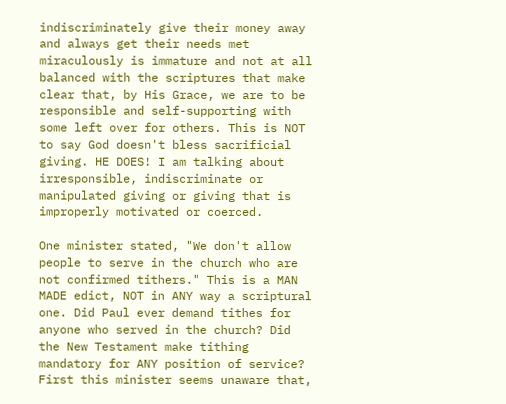indiscriminately give their money away and always get their needs met miraculously is immature and not at all balanced with the scriptures that make clear that, by His Grace, we are to be responsible and self-supporting with some left over for others. This is NOT to say God doesn't bless sacrificial giving. HE DOES! I am talking about irresponsible, indiscriminate or manipulated giving or giving that is improperly motivated or coerced.

One minister stated, "We don't allow people to serve in the church who are not confirmed tithers." This is a MAN MADE edict, NOT in ANY way a scriptural one. Did Paul ever demand tithes for anyone who served in the church? Did the New Testament make tithing mandatory for ANY position of service? First this minister seems unaware that,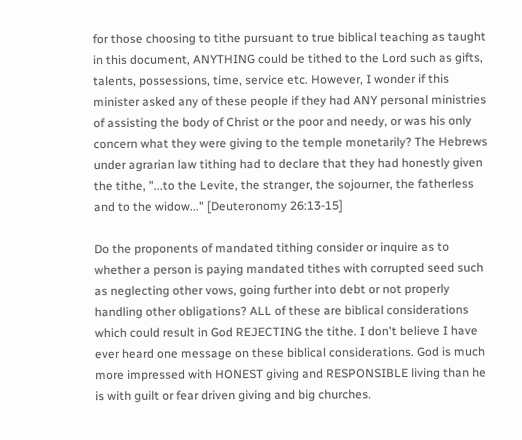for those choosing to tithe pursuant to true biblical teaching as taught in this document, ANYTHING could be tithed to the Lord such as gifts, talents, possessions, time, service etc. However, I wonder if this minister asked any of these people if they had ANY personal ministries of assisting the body of Christ or the poor and needy, or was his only concern what they were giving to the temple monetarily? The Hebrews under agrarian law tithing had to declare that they had honestly given the tithe, "...to the Levite, the stranger, the sojourner, the fatherless and to the widow..." [Deuteronomy 26:13-15]

Do the proponents of mandated tithing consider or inquire as to whether a person is paying mandated tithes with corrupted seed such as neglecting other vows, going further into debt or not properly handling other obligations? ALL of these are biblical considerations which could result in God REJECTING the tithe. I don't believe I have ever heard one message on these biblical considerations. God is much more impressed with HONEST giving and RESPONSIBLE living than he is with guilt or fear driven giving and big churches.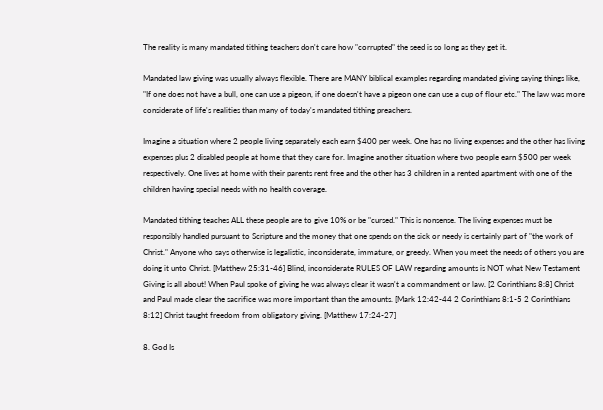The reality is many mandated tithing teachers don't care how "corrupted" the seed is so long as they get it.

Mandated law giving was usually always flexible. There are MANY biblical examples regarding mandated giving saying things like, "If one does not have a bull, one can use a pigeon, if one doesn't have a pigeon one can use a cup of flour etc." The law was more considerate of life's realities than many of today's mandated tithing preachers.

Imagine a situation where 2 people living separately each earn $400 per week. One has no living expenses and the other has living expenses plus 2 disabled people at home that they care for. Imagine another situation where two people earn $500 per week respectively. One lives at home with their parents rent free and the other has 3 children in a rented apartment with one of the children having special needs with no health coverage.

Mandated tithing teaches ALL these people are to give 10% or be "cursed." This is nonsense. The living expenses must be responsibly handled pursuant to Scripture and the money that one spends on the sick or needy is certainly part of "the work of Christ." Anyone who says otherwise is legalistic, inconsiderate, immature, or greedy. When you meet the needs of others you are doing it unto Christ. [Matthew 25:31-46] Blind, inconsiderate RULES OF LAW regarding amounts is NOT what New Testament Giving is all about! When Paul spoke of giving he was always clear it wasn't a commandment or law. [2 Corinthians 8:8] Christ and Paul made clear the sacrifice was more important than the amounts. [Mark 12:42-44 2 Corinthians 8:1-5 2 Corinthians 8:12] Christ taught freedom from obligatory giving. [Matthew 17:24-27]

8. God Is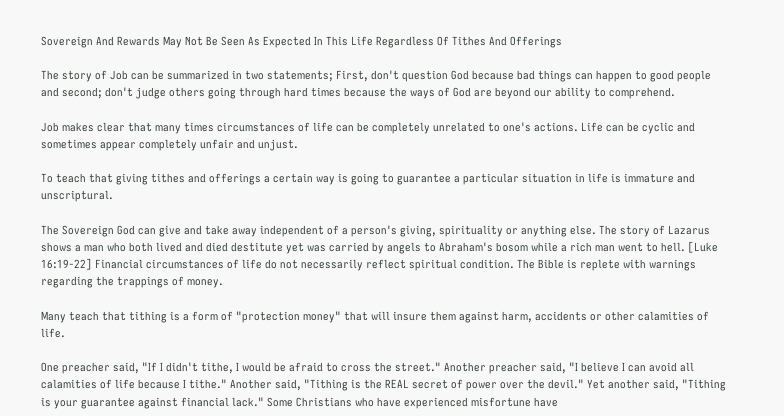Sovereign And Rewards May Not Be Seen As Expected In This Life Regardless Of Tithes And Offerings

The story of Job can be summarized in two statements; First, don't question God because bad things can happen to good people and second; don't judge others going through hard times because the ways of God are beyond our ability to comprehend.

Job makes clear that many times circumstances of life can be completely unrelated to one's actions. Life can be cyclic and sometimes appear completely unfair and unjust.

To teach that giving tithes and offerings a certain way is going to guarantee a particular situation in life is immature and unscriptural.

The Sovereign God can give and take away independent of a person's giving, spirituality or anything else. The story of Lazarus shows a man who both lived and died destitute yet was carried by angels to Abraham's bosom while a rich man went to hell. [Luke 16:19-22] Financial circumstances of life do not necessarily reflect spiritual condition. The Bible is replete with warnings regarding the trappings of money.

Many teach that tithing is a form of "protection money" that will insure them against harm, accidents or other calamities of life.

One preacher said, "If I didn't tithe, I would be afraid to cross the street." Another preacher said, "I believe I can avoid all calamities of life because I tithe." Another said, "Tithing is the REAL secret of power over the devil." Yet another said, "Tithing is your guarantee against financial lack." Some Christians who have experienced misfortune have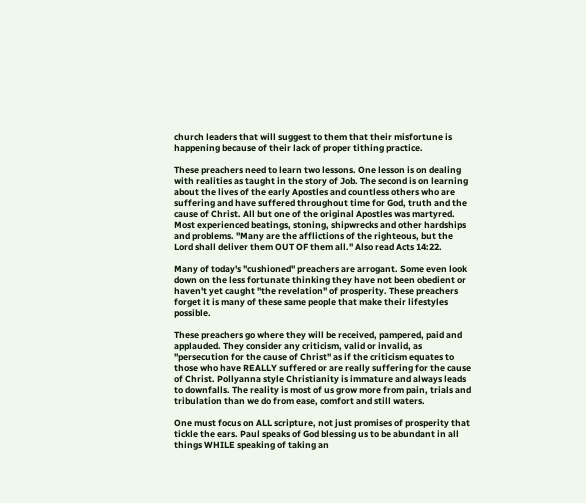church leaders that will suggest to them that their misfortune is happening because of their lack of proper tithing practice.

These preachers need to learn two lessons. One lesson is on dealing with realities as taught in the story of Job. The second is on learning about the lives of the early Apostles and countless others who are suffering and have suffered throughout time for God, truth and the cause of Christ. All but one of the original Apostles was martyred. Most experienced beatings, stoning, shipwrecks and other hardships and problems. "Many are the afflictions of the righteous, but the Lord shall deliver them OUT OF them all." Also read Acts 14:22.

Many of today's "cushioned" preachers are arrogant. Some even look down on the less fortunate thinking they have not been obedient or haven't yet caught "the revelation" of prosperity. These preachers forget it is many of these same people that make their lifestyles possible.

These preachers go where they will be received, pampered, paid and applauded. They consider any criticism, valid or invalid, as "persecution for the cause of Christ" as if the criticism equates to those who have REALLY suffered or are really suffering for the cause of Christ. Pollyanna style Christianity is immature and always leads to downfalls. The reality is most of us grow more from pain, trials and tribulation than we do from ease, comfort and still waters.

One must focus on ALL scripture, not just promises of prosperity that tickle the ears. Paul speaks of God blessing us to be abundant in all things WHILE speaking of taking an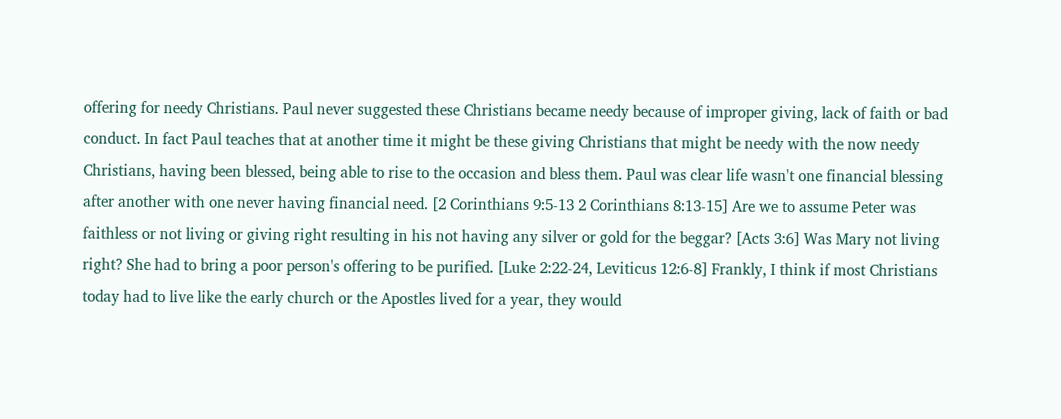offering for needy Christians. Paul never suggested these Christians became needy because of improper giving, lack of faith or bad conduct. In fact Paul teaches that at another time it might be these giving Christians that might be needy with the now needy Christians, having been blessed, being able to rise to the occasion and bless them. Paul was clear life wasn't one financial blessing after another with one never having financial need. [2 Corinthians 9:5-13 2 Corinthians 8:13-15] Are we to assume Peter was faithless or not living or giving right resulting in his not having any silver or gold for the beggar? [Acts 3:6] Was Mary not living right? She had to bring a poor person's offering to be purified. [Luke 2:22-24, Leviticus 12:6-8] Frankly, I think if most Christians today had to live like the early church or the Apostles lived for a year, they would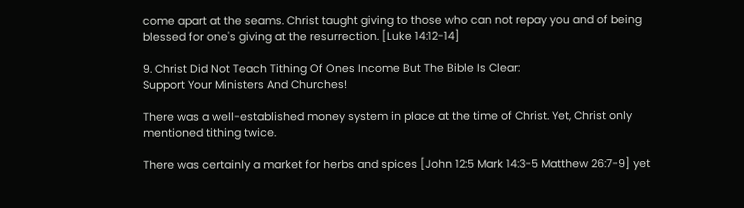come apart at the seams. Christ taught giving to those who can not repay you and of being blessed for one's giving at the resurrection. [Luke 14:12-14]

9. Christ Did Not Teach Tithing Of Ones Income But The Bible Is Clear:
Support Your Ministers And Churches!

There was a well-established money system in place at the time of Christ. Yet, Christ only mentioned tithing twice.

There was certainly a market for herbs and spices [John 12:5 Mark 14:3-5 Matthew 26:7-9] yet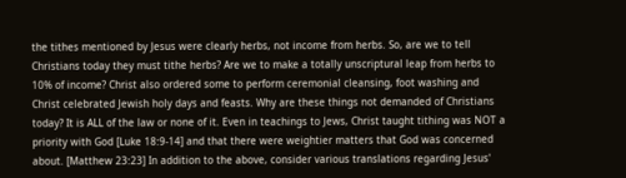the tithes mentioned by Jesus were clearly herbs, not income from herbs. So, are we to tell Christians today they must tithe herbs? Are we to make a totally unscriptural leap from herbs to 10% of income? Christ also ordered some to perform ceremonial cleansing, foot washing and Christ celebrated Jewish holy days and feasts. Why are these things not demanded of Christians today? It is ALL of the law or none of it. Even in teachings to Jews, Christ taught tithing was NOT a priority with God [Luke 18:9-14] and that there were weightier matters that God was concerned about. [Matthew 23:23] In addition to the above, consider various translations regarding Jesus'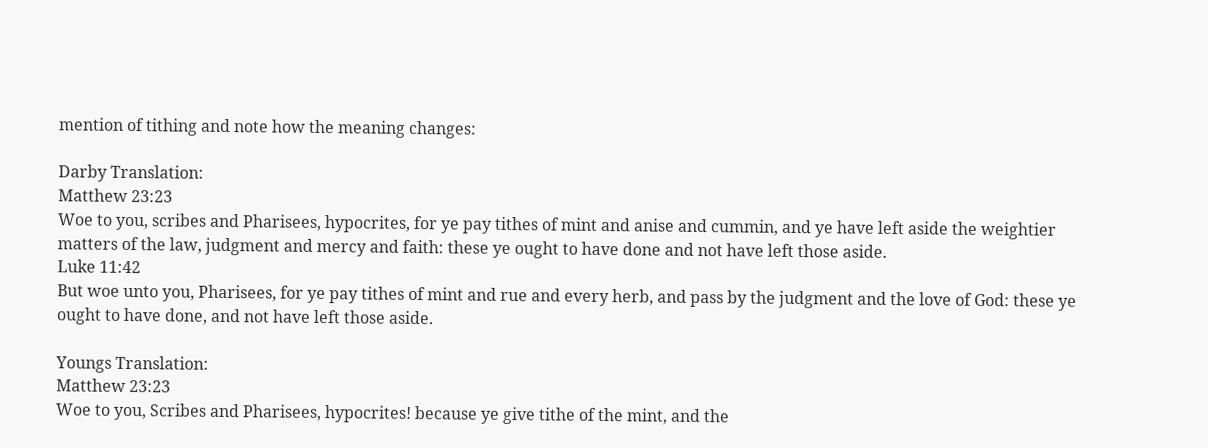mention of tithing and note how the meaning changes:

Darby Translation:
Matthew 23:23
Woe to you, scribes and Pharisees, hypocrites, for ye pay tithes of mint and anise and cummin, and ye have left aside the weightier matters of the law, judgment and mercy and faith: these ye ought to have done and not have left those aside.
Luke 11:42
But woe unto you, Pharisees, for ye pay tithes of mint and rue and every herb, and pass by the judgment and the love of God: these ye ought to have done, and not have left those aside.

Youngs Translation:
Matthew 23:23
Woe to you, Scribes and Pharisees, hypocrites! because ye give tithe of the mint, and the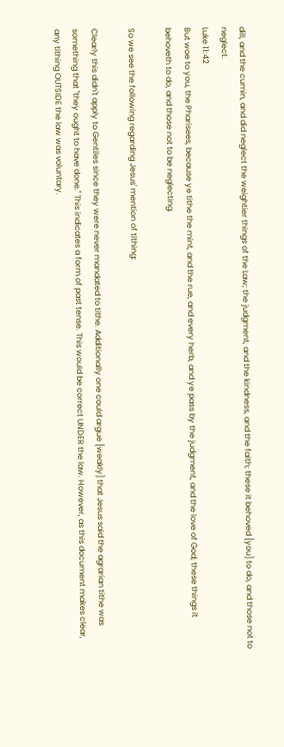dill, and the cumin, and did neglect the weightier things of the Law; the judgment, and the kindness, and the faith; these it behoved [you] to do, and those not to neglect.
Luke 11:42
But woe to you, the Pharisees, because ye tithe the mint, and the rue, and every herb, and ye pass by the judgment, and the love of God; these things it behoveth to do, and those not to be neglecting.

So we see the following regarding Jesus' mention of tithing:

Clearly this didn't apply to Gentiles since they were never mandated to tithe. Additionally one could argue [weakly] that Jesus said the agrarian tithe was something that "they ought to have done." This indicates a form of past tense. This would be correct UNDER the law. However, as this document makes clear, any tithing OUTSIDE the law was voluntary.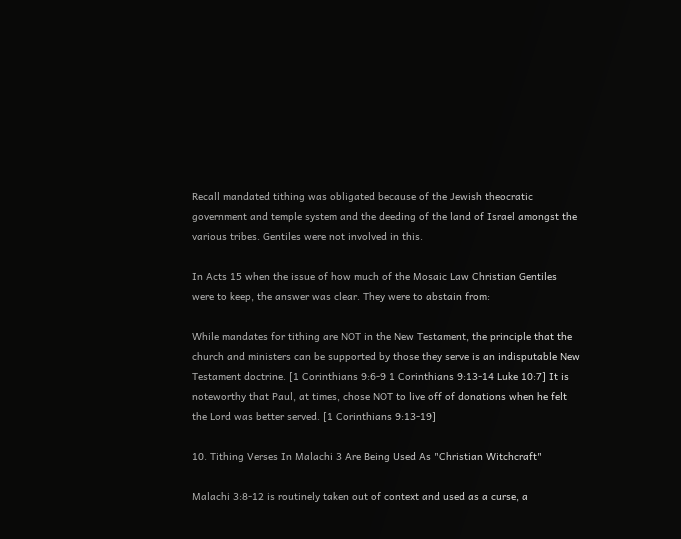Recall mandated tithing was obligated because of the Jewish theocratic government and temple system and the deeding of the land of Israel amongst the various tribes. Gentiles were not involved in this.

In Acts 15 when the issue of how much of the Mosaic Law Christian Gentiles were to keep, the answer was clear. They were to abstain from:

While mandates for tithing are NOT in the New Testament, the principle that the church and ministers can be supported by those they serve is an indisputable New Testament doctrine. [1 Corinthians 9:6-9 1 Corinthians 9:13-14 Luke 10:7] It is noteworthy that Paul, at times, chose NOT to live off of donations when he felt the Lord was better served. [1 Corinthians 9:13-19]

10. Tithing Verses In Malachi 3 Are Being Used As "Christian Witchcraft"

Malachi 3:8-12 is routinely taken out of context and used as a curse, a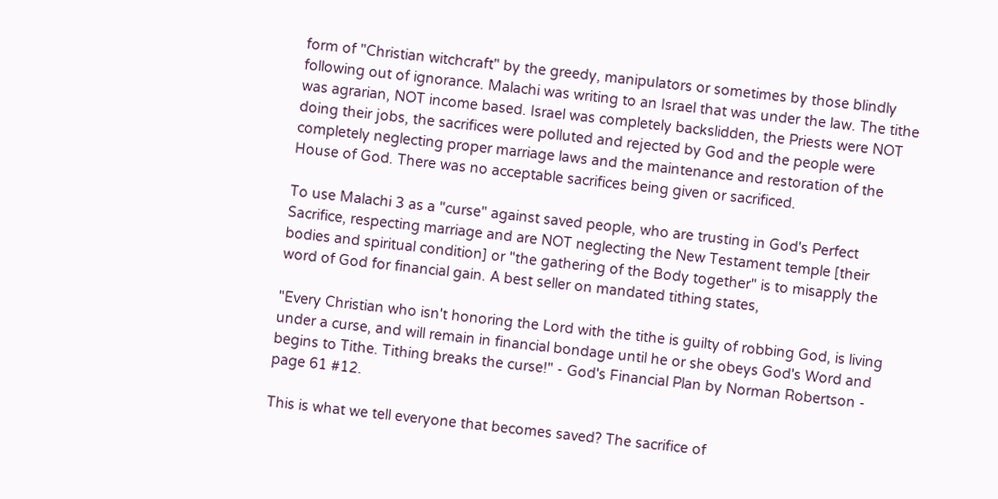form of "Christian witchcraft" by the greedy, manipulators or sometimes by those blindly following out of ignorance. Malachi was writing to an Israel that was under the law. The tithe was agrarian, NOT income based. Israel was completely backslidden, the Priests were NOT doing their jobs, the sacrifices were polluted and rejected by God and the people were completely neglecting proper marriage laws and the maintenance and restoration of the House of God. There was no acceptable sacrifices being given or sacrificed.

To use Malachi 3 as a "curse" against saved people, who are trusting in God's Perfect Sacrifice, respecting marriage and are NOT neglecting the New Testament temple [their bodies and spiritual condition] or "the gathering of the Body together" is to misapply the word of God for financial gain. A best seller on mandated tithing states,

"Every Christian who isn't honoring the Lord with the tithe is guilty of robbing God, is living under a curse, and will remain in financial bondage until he or she obeys God's Word and begins to Tithe. Tithing breaks the curse!" - God's Financial Plan by Norman Robertson - page 61 #12.

This is what we tell everyone that becomes saved? The sacrifice of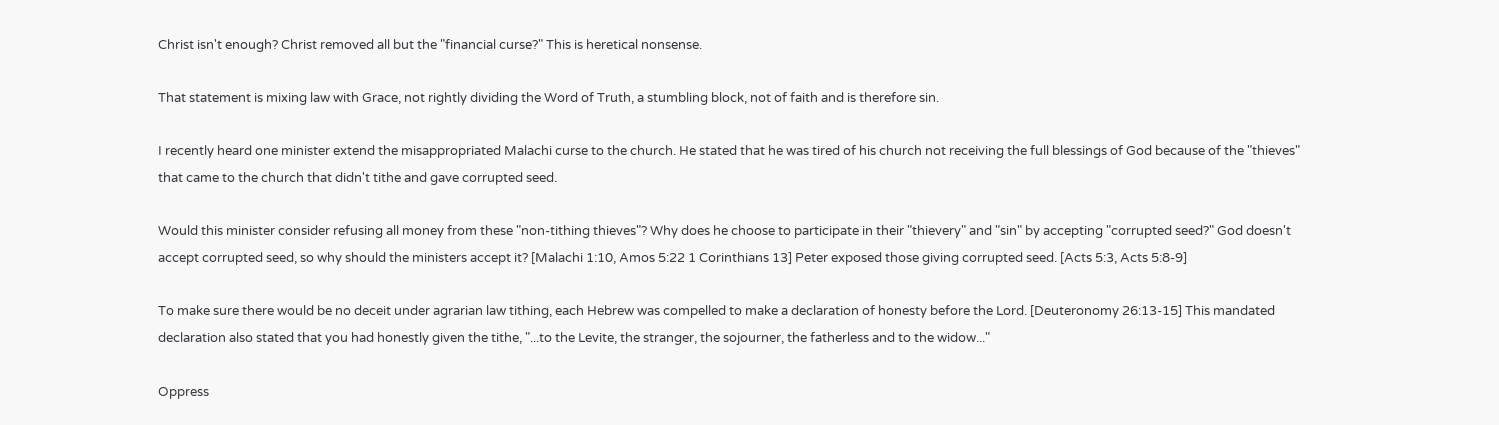Christ isn't enough? Christ removed all but the "financial curse?" This is heretical nonsense.

That statement is mixing law with Grace, not rightly dividing the Word of Truth, a stumbling block, not of faith and is therefore sin.

I recently heard one minister extend the misappropriated Malachi curse to the church. He stated that he was tired of his church not receiving the full blessings of God because of the "thieves" that came to the church that didn't tithe and gave corrupted seed.

Would this minister consider refusing all money from these "non-tithing thieves"? Why does he choose to participate in their "thievery" and "sin" by accepting "corrupted seed?" God doesn't accept corrupted seed, so why should the ministers accept it? [Malachi 1:10, Amos 5:22 1 Corinthians 13] Peter exposed those giving corrupted seed. [Acts 5:3, Acts 5:8-9]

To make sure there would be no deceit under agrarian law tithing, each Hebrew was compelled to make a declaration of honesty before the Lord. [Deuteronomy 26:13-15] This mandated declaration also stated that you had honestly given the tithe, "...to the Levite, the stranger, the sojourner, the fatherless and to the widow..."

Oppress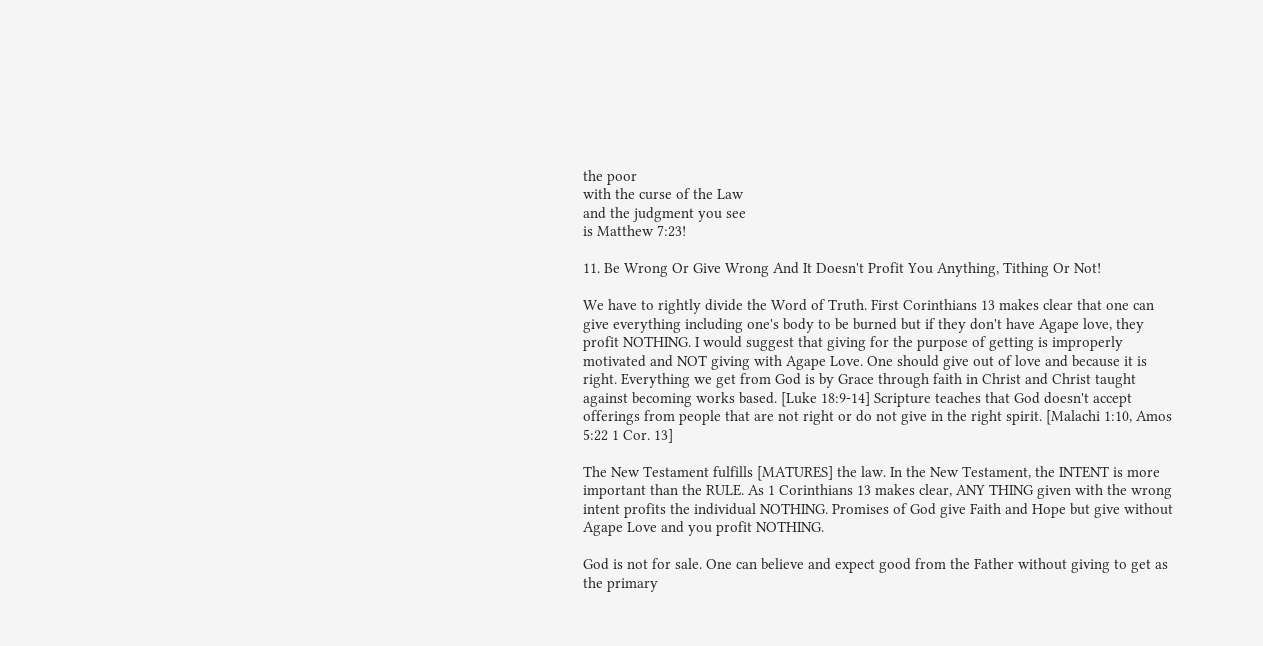the poor
with the curse of the Law
and the judgment you see
is Matthew 7:23!

11. Be Wrong Or Give Wrong And It Doesn't Profit You Anything, Tithing Or Not!

We have to rightly divide the Word of Truth. First Corinthians 13 makes clear that one can give everything including one's body to be burned but if they don't have Agape love, they profit NOTHING. I would suggest that giving for the purpose of getting is improperly motivated and NOT giving with Agape Love. One should give out of love and because it is right. Everything we get from God is by Grace through faith in Christ and Christ taught against becoming works based. [Luke 18:9-14] Scripture teaches that God doesn't accept offerings from people that are not right or do not give in the right spirit. [Malachi 1:10, Amos 5:22 1 Cor. 13]

The New Testament fulfills [MATURES] the law. In the New Testament, the INTENT is more important than the RULE. As 1 Corinthians 13 makes clear, ANY THING given with the wrong intent profits the individual NOTHING. Promises of God give Faith and Hope but give without Agape Love and you profit NOTHING.

God is not for sale. One can believe and expect good from the Father without giving to get as the primary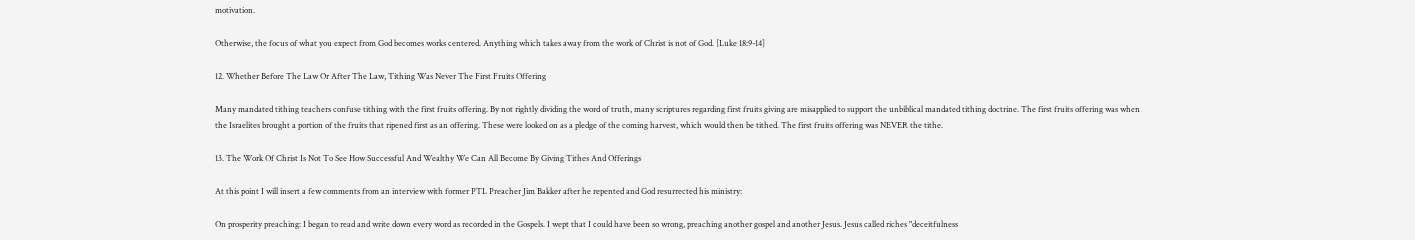motivation.

Otherwise, the focus of what you expect from God becomes works centered. Anything which takes away from the work of Christ is not of God. [Luke 18:9-14]

12. Whether Before The Law Or After The Law, Tithing Was Never The First Fruits Offering

Many mandated tithing teachers confuse tithing with the first fruits offering. By not rightly dividing the word of truth, many scriptures regarding first fruits giving are misapplied to support the unbiblical mandated tithing doctrine. The first fruits offering was when the Israelites brought a portion of the fruits that ripened first as an offering. These were looked on as a pledge of the coming harvest, which would then be tithed. The first fruits offering was NEVER the tithe.

13. The Work Of Christ Is Not To See How Successful And Wealthy We Can All Become By Giving Tithes And Offerings

At this point I will insert a few comments from an interview with former PTL Preacher Jim Bakker after he repented and God resurrected his ministry:

On prosperity preaching: I began to read and write down every word as recorded in the Gospels. I wept that I could have been so wrong, preaching another gospel and another Jesus. Jesus called riches "deceitfulness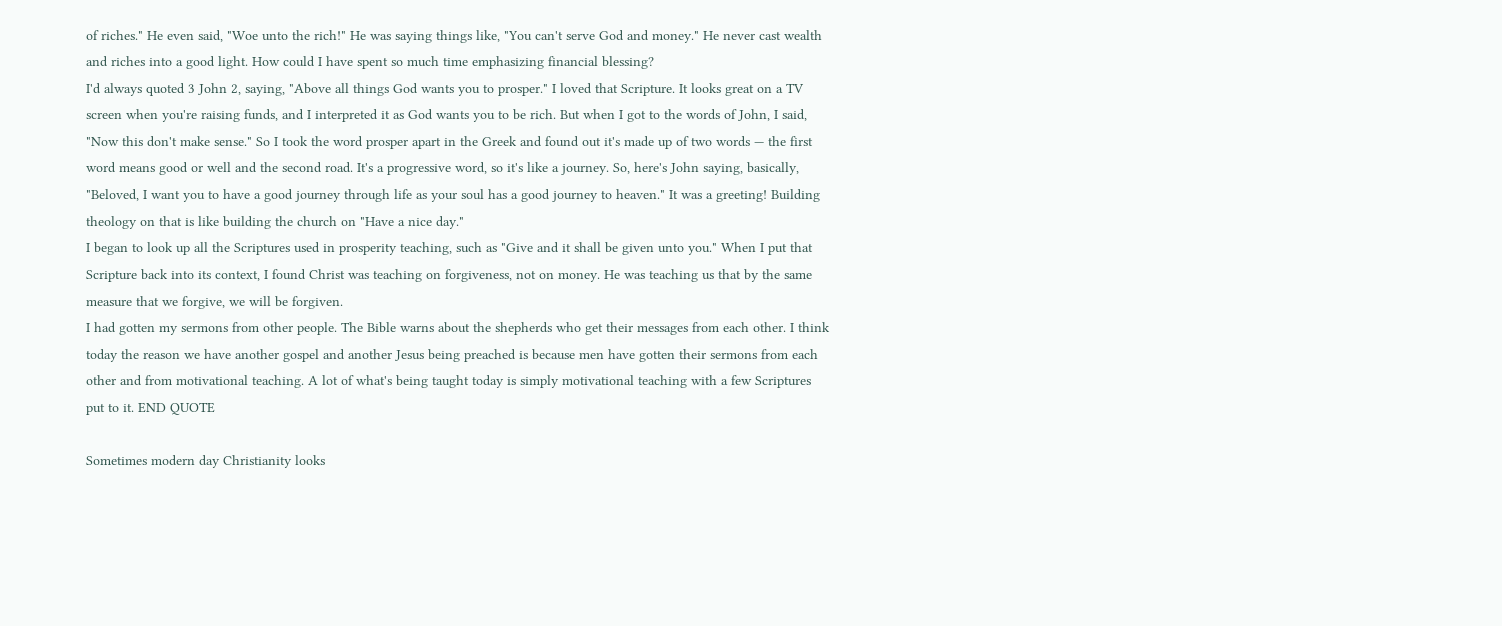of riches." He even said, "Woe unto the rich!" He was saying things like, "You can't serve God and money." He never cast wealth and riches into a good light. How could I have spent so much time emphasizing financial blessing?
I'd always quoted 3 John 2, saying, "Above all things God wants you to prosper." I loved that Scripture. It looks great on a TV screen when you're raising funds, and I interpreted it as God wants you to be rich. But when I got to the words of John, I said, "Now this don't make sense." So I took the word prosper apart in the Greek and found out it's made up of two words — the first word means good or well and the second road. It's a progressive word, so it's like a journey. So, here's John saying, basically, "Beloved, I want you to have a good journey through life as your soul has a good journey to heaven." It was a greeting! Building theology on that is like building the church on "Have a nice day."
I began to look up all the Scriptures used in prosperity teaching, such as "Give and it shall be given unto you." When I put that Scripture back into its context, I found Christ was teaching on forgiveness, not on money. He was teaching us that by the same measure that we forgive, we will be forgiven.
I had gotten my sermons from other people. The Bible warns about the shepherds who get their messages from each other. I think today the reason we have another gospel and another Jesus being preached is because men have gotten their sermons from each other and from motivational teaching. A lot of what's being taught today is simply motivational teaching with a few Scriptures put to it. END QUOTE

Sometimes modern day Christianity looks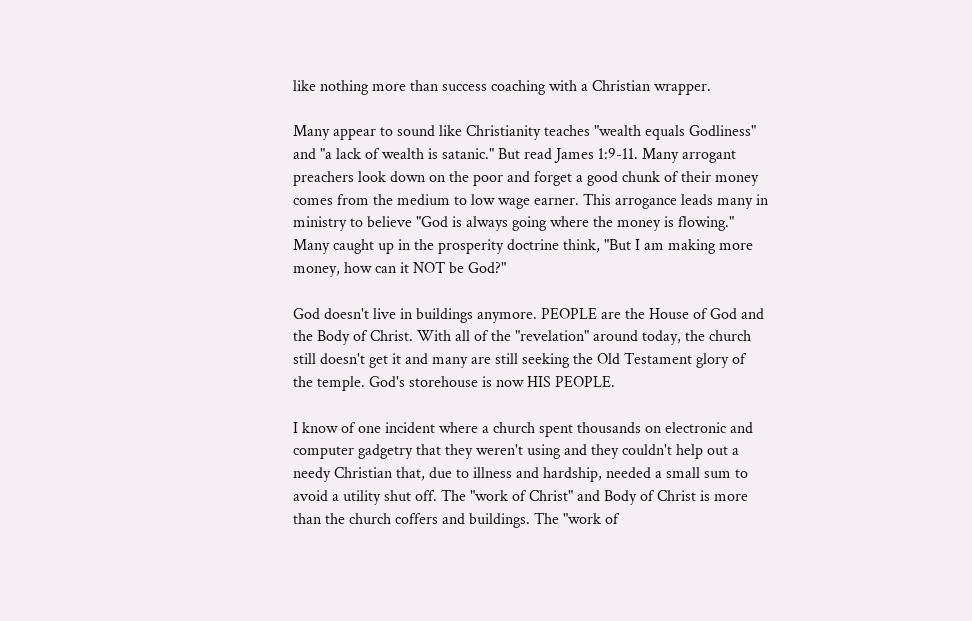like nothing more than success coaching with a Christian wrapper.

Many appear to sound like Christianity teaches "wealth equals Godliness" and "a lack of wealth is satanic." But read James 1:9-11. Many arrogant preachers look down on the poor and forget a good chunk of their money comes from the medium to low wage earner. This arrogance leads many in ministry to believe "God is always going where the money is flowing." Many caught up in the prosperity doctrine think, "But I am making more money, how can it NOT be God?"

God doesn't live in buildings anymore. PEOPLE are the House of God and the Body of Christ. With all of the "revelation" around today, the church still doesn't get it and many are still seeking the Old Testament glory of the temple. God's storehouse is now HIS PEOPLE.

I know of one incident where a church spent thousands on electronic and computer gadgetry that they weren't using and they couldn't help out a needy Christian that, due to illness and hardship, needed a small sum to avoid a utility shut off. The "work of Christ" and Body of Christ is more than the church coffers and buildings. The "work of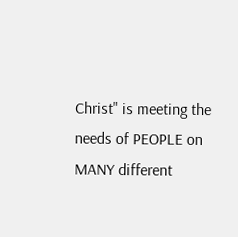Christ" is meeting the needs of PEOPLE on MANY different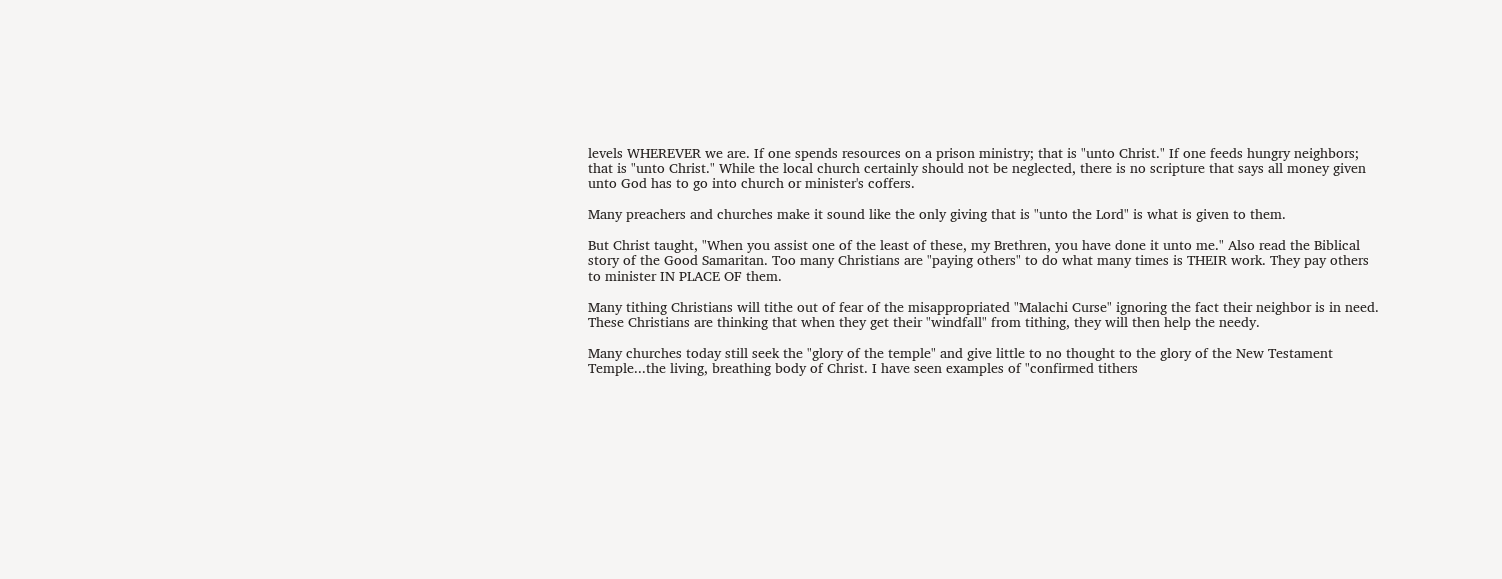levels WHEREVER we are. If one spends resources on a prison ministry; that is "unto Christ." If one feeds hungry neighbors; that is "unto Christ." While the local church certainly should not be neglected, there is no scripture that says all money given unto God has to go into church or minister's coffers.

Many preachers and churches make it sound like the only giving that is "unto the Lord" is what is given to them.

But Christ taught, "When you assist one of the least of these, my Brethren, you have done it unto me." Also read the Biblical story of the Good Samaritan. Too many Christians are "paying others" to do what many times is THEIR work. They pay others to minister IN PLACE OF them.

Many tithing Christians will tithe out of fear of the misappropriated "Malachi Curse" ignoring the fact their neighbor is in need. These Christians are thinking that when they get their "windfall" from tithing, they will then help the needy.

Many churches today still seek the "glory of the temple" and give little to no thought to the glory of the New Testament Temple...the living, breathing body of Christ. I have seen examples of "confirmed tithers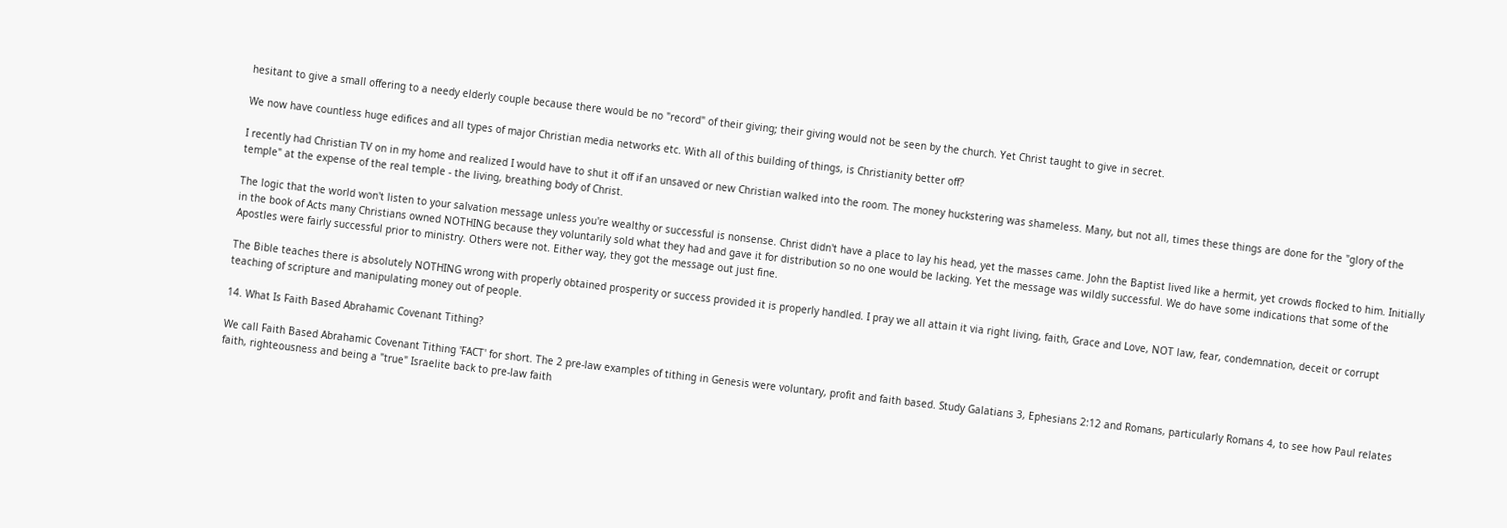hesitant to give a small offering to a needy elderly couple because there would be no "record" of their giving; their giving would not be seen by the church. Yet Christ taught to give in secret.

We now have countless huge edifices and all types of major Christian media networks etc. With all of this building of things, is Christianity better off?

I recently had Christian TV on in my home and realized I would have to shut it off if an unsaved or new Christian walked into the room. The money huckstering was shameless. Many, but not all, times these things are done for the "glory of the temple" at the expense of the real temple - the living, breathing body of Christ.

The logic that the world won't listen to your salvation message unless you're wealthy or successful is nonsense. Christ didn't have a place to lay his head, yet the masses came. John the Baptist lived like a hermit, yet crowds flocked to him. Initially in the book of Acts many Christians owned NOTHING because they voluntarily sold what they had and gave it for distribution so no one would be lacking. Yet the message was wildly successful. We do have some indications that some of the Apostles were fairly successful prior to ministry. Others were not. Either way, they got the message out just fine.

The Bible teaches there is absolutely NOTHING wrong with properly obtained prosperity or success provided it is properly handled. I pray we all attain it via right living, faith, Grace and Love, NOT law, fear, condemnation, deceit or corrupt teaching of scripture and manipulating money out of people.

14. What Is Faith Based Abrahamic Covenant Tithing?

We call Faith Based Abrahamic Covenant Tithing 'FACT' for short. The 2 pre-law examples of tithing in Genesis were voluntary, profit and faith based. Study Galatians 3, Ephesians 2:12 and Romans, particularly Romans 4, to see how Paul relates faith, righteousness and being a "true" Israelite back to pre-law faith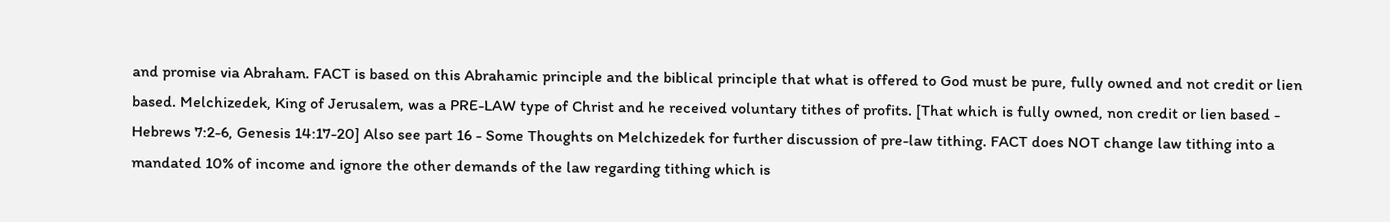and promise via Abraham. FACT is based on this Abrahamic principle and the biblical principle that what is offered to God must be pure, fully owned and not credit or lien based. Melchizedek, King of Jerusalem, was a PRE-LAW type of Christ and he received voluntary tithes of profits. [That which is fully owned, non credit or lien based - Hebrews 7:2-6, Genesis 14:17-20] Also see part 16 - Some Thoughts on Melchizedek for further discussion of pre-law tithing. FACT does NOT change law tithing into a mandated 10% of income and ignore the other demands of the law regarding tithing which is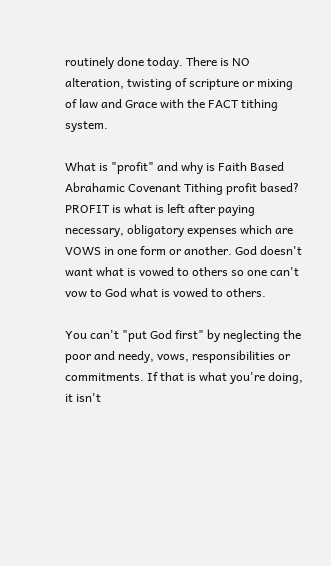routinely done today. There is NO alteration, twisting of scripture or mixing of law and Grace with the FACT tithing system.

What is "profit" and why is Faith Based Abrahamic Covenant Tithing profit based? PROFIT is what is left after paying necessary, obligatory expenses which are VOWS in one form or another. God doesn't want what is vowed to others so one can't vow to God what is vowed to others.

You can't "put God first" by neglecting the poor and needy, vows, responsibilities or commitments. If that is what you're doing, it isn't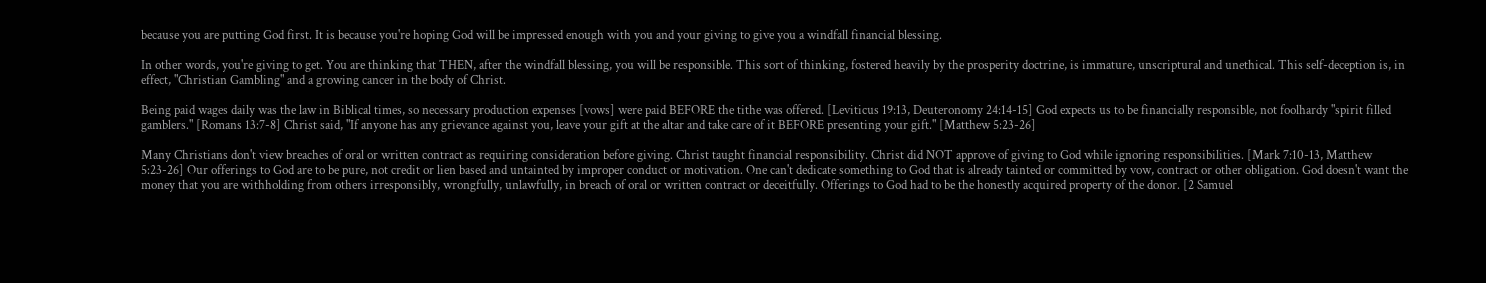because you are putting God first. It is because you're hoping God will be impressed enough with you and your giving to give you a windfall financial blessing.

In other words, you're giving to get. You are thinking that THEN, after the windfall blessing, you will be responsible. This sort of thinking, fostered heavily by the prosperity doctrine, is immature, unscriptural and unethical. This self-deception is, in effect, "Christian Gambling" and a growing cancer in the body of Christ.

Being paid wages daily was the law in Biblical times, so necessary production expenses [vows] were paid BEFORE the tithe was offered. [Leviticus 19:13, Deuteronomy 24:14-15] God expects us to be financially responsible, not foolhardy "spirit filled gamblers." [Romans 13:7-8] Christ said, "If anyone has any grievance against you, leave your gift at the altar and take care of it BEFORE presenting your gift." [Matthew 5:23-26]

Many Christians don't view breaches of oral or written contract as requiring consideration before giving. Christ taught financial responsibility. Christ did NOT approve of giving to God while ignoring responsibilities. [Mark 7:10-13, Matthew 5:23-26] Our offerings to God are to be pure, not credit or lien based and untainted by improper conduct or motivation. One can't dedicate something to God that is already tainted or committed by vow, contract or other obligation. God doesn't want the money that you are withholding from others irresponsibly, wrongfully, unlawfully, in breach of oral or written contract or deceitfully. Offerings to God had to be the honestly acquired property of the donor. [2 Samuel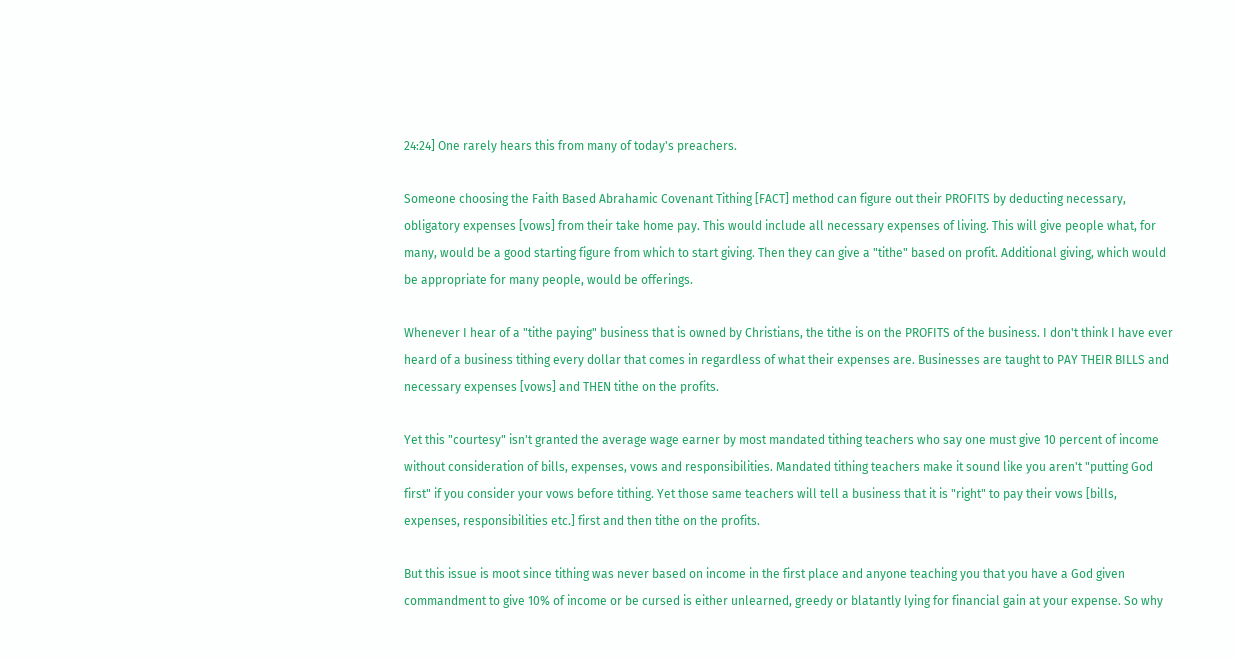24:24] One rarely hears this from many of today's preachers.

Someone choosing the Faith Based Abrahamic Covenant Tithing [FACT] method can figure out their PROFITS by deducting necessary, obligatory expenses [vows] from their take home pay. This would include all necessary expenses of living. This will give people what, for many, would be a good starting figure from which to start giving. Then they can give a "tithe" based on profit. Additional giving, which would be appropriate for many people, would be offerings.

Whenever I hear of a "tithe paying" business that is owned by Christians, the tithe is on the PROFITS of the business. I don't think I have ever heard of a business tithing every dollar that comes in regardless of what their expenses are. Businesses are taught to PAY THEIR BILLS and necessary expenses [vows] and THEN tithe on the profits.

Yet this "courtesy" isn't granted the average wage earner by most mandated tithing teachers who say one must give 10 percent of income without consideration of bills, expenses, vows and responsibilities. Mandated tithing teachers make it sound like you aren't "putting God first" if you consider your vows before tithing. Yet those same teachers will tell a business that it is "right" to pay their vows [bills, expenses, responsibilities etc.] first and then tithe on the profits.

But this issue is moot since tithing was never based on income in the first place and anyone teaching you that you have a God given commandment to give 10% of income or be cursed is either unlearned, greedy or blatantly lying for financial gain at your expense. So why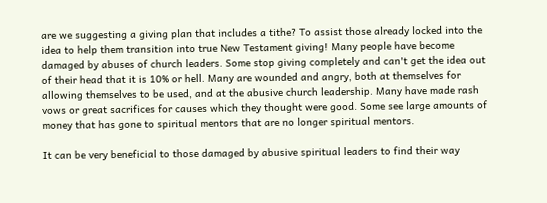are we suggesting a giving plan that includes a tithe? To assist those already locked into the idea to help them transition into true New Testament giving! Many people have become damaged by abuses of church leaders. Some stop giving completely and can't get the idea out of their head that it is 10% or hell. Many are wounded and angry, both at themselves for allowing themselves to be used, and at the abusive church leadership. Many have made rash vows or great sacrifices for causes which they thought were good. Some see large amounts of money that has gone to spiritual mentors that are no longer spiritual mentors.

It can be very beneficial to those damaged by abusive spiritual leaders to find their way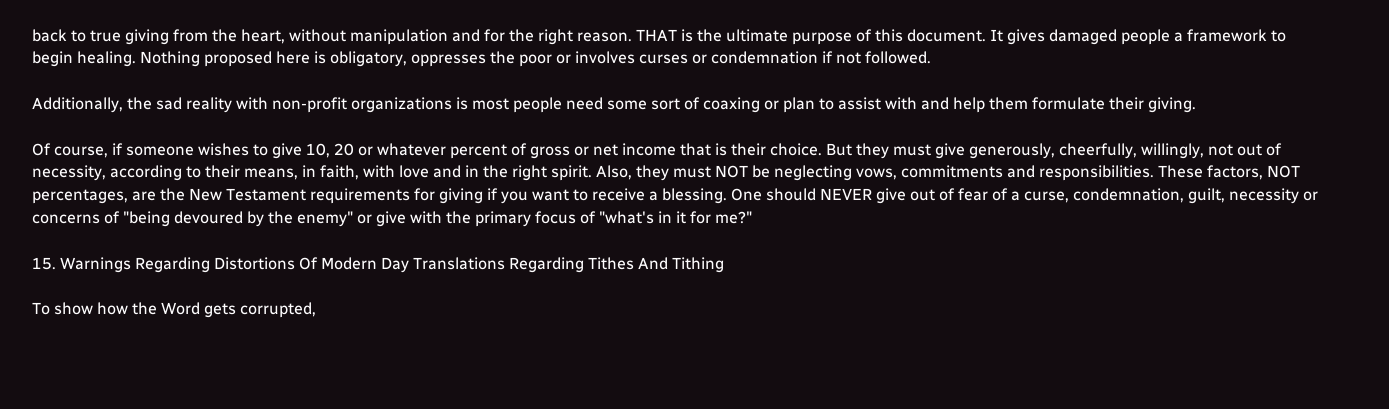back to true giving from the heart, without manipulation and for the right reason. THAT is the ultimate purpose of this document. It gives damaged people a framework to begin healing. Nothing proposed here is obligatory, oppresses the poor or involves curses or condemnation if not followed.

Additionally, the sad reality with non-profit organizations is most people need some sort of coaxing or plan to assist with and help them formulate their giving.

Of course, if someone wishes to give 10, 20 or whatever percent of gross or net income that is their choice. But they must give generously, cheerfully, willingly, not out of necessity, according to their means, in faith, with love and in the right spirit. Also, they must NOT be neglecting vows, commitments and responsibilities. These factors, NOT percentages, are the New Testament requirements for giving if you want to receive a blessing. One should NEVER give out of fear of a curse, condemnation, guilt, necessity or concerns of "being devoured by the enemy" or give with the primary focus of "what's in it for me?"

15. Warnings Regarding Distortions Of Modern Day Translations Regarding Tithes And Tithing

To show how the Word gets corrupted,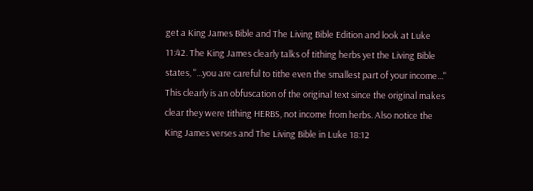get a King James Bible and The Living Bible Edition and look at Luke 11:42. The King James clearly talks of tithing herbs yet the Living Bible states, "...you are careful to tithe even the smallest part of your income..." This clearly is an obfuscation of the original text since the original makes clear they were tithing HERBS, not income from herbs. Also notice the King James verses and The Living Bible in Luke 18:12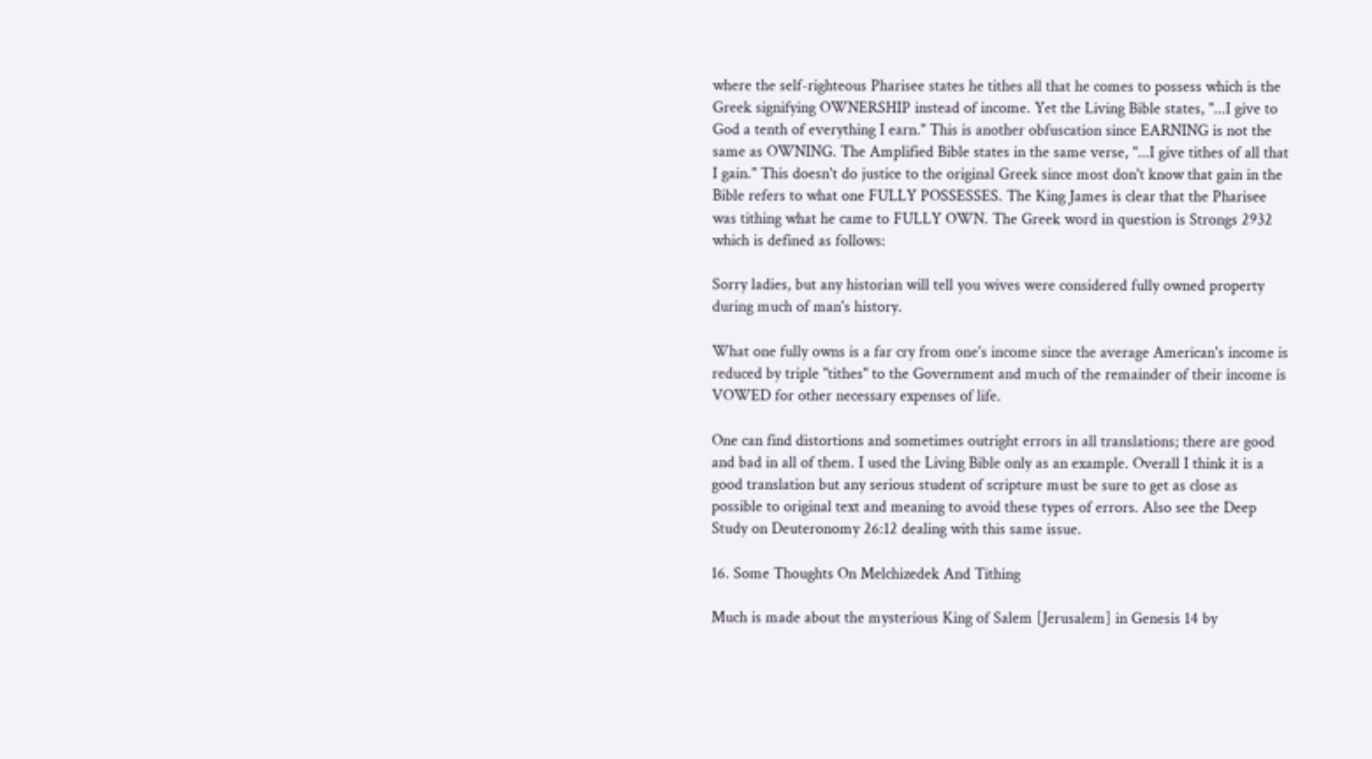where the self-righteous Pharisee states he tithes all that he comes to possess which is the Greek signifying OWNERSHIP instead of income. Yet the Living Bible states, "...I give to God a tenth of everything I earn." This is another obfuscation since EARNING is not the same as OWNING. The Amplified Bible states in the same verse, "...I give tithes of all that I gain." This doesn't do justice to the original Greek since most don't know that gain in the Bible refers to what one FULLY POSSESSES. The King James is clear that the Pharisee was tithing what he came to FULLY OWN. The Greek word in question is Strongs 2932 which is defined as follows:

Sorry ladies, but any historian will tell you wives were considered fully owned property during much of man's history.

What one fully owns is a far cry from one's income since the average American's income is reduced by triple "tithes" to the Government and much of the remainder of their income is VOWED for other necessary expenses of life.

One can find distortions and sometimes outright errors in all translations; there are good and bad in all of them. I used the Living Bible only as an example. Overall I think it is a good translation but any serious student of scripture must be sure to get as close as possible to original text and meaning to avoid these types of errors. Also see the Deep Study on Deuteronomy 26:12 dealing with this same issue.

16. Some Thoughts On Melchizedek And Tithing

Much is made about the mysterious King of Salem [Jerusalem] in Genesis 14 by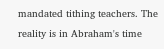mandated tithing teachers. The reality is in Abraham's time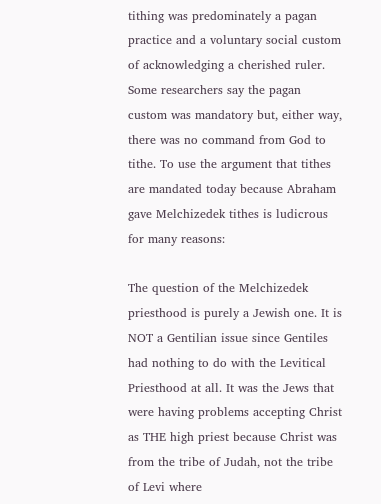tithing was predominately a pagan practice and a voluntary social custom of acknowledging a cherished ruler. Some researchers say the pagan custom was mandatory but, either way, there was no command from God to tithe. To use the argument that tithes are mandated today because Abraham gave Melchizedek tithes is ludicrous for many reasons:

The question of the Melchizedek priesthood is purely a Jewish one. It is NOT a Gentilian issue since Gentiles had nothing to do with the Levitical Priesthood at all. It was the Jews that were having problems accepting Christ as THE high priest because Christ was from the tribe of Judah, not the tribe of Levi where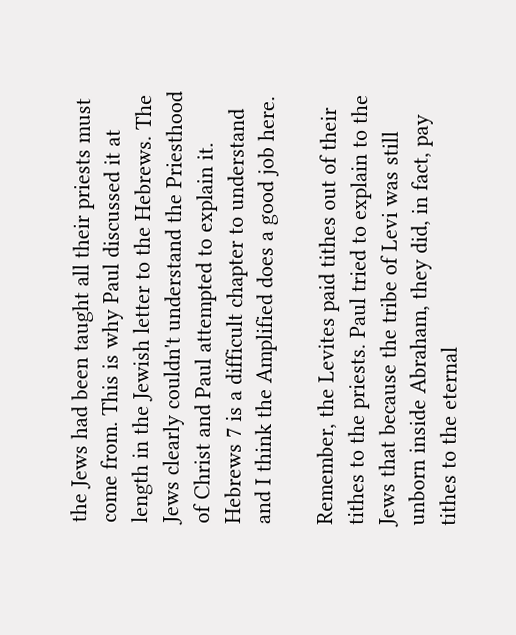the Jews had been taught all their priests must come from. This is why Paul discussed it at length in the Jewish letter to the Hebrews. The Jews clearly couldn't understand the Priesthood of Christ and Paul attempted to explain it. Hebrews 7 is a difficult chapter to understand and I think the Amplified does a good job here.

Remember, the Levites paid tithes out of their tithes to the priests. Paul tried to explain to the Jews that because the tribe of Levi was still unborn inside Abraham, they did, in fact, pay tithes to the eternal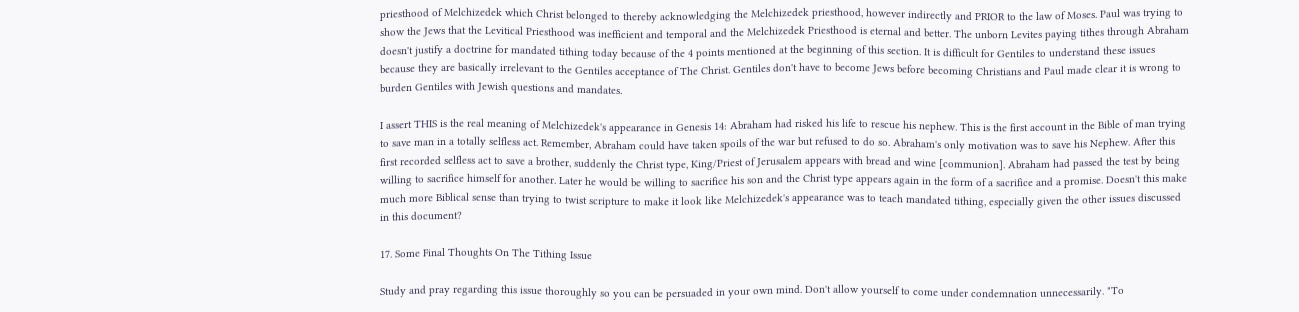priesthood of Melchizedek which Christ belonged to thereby acknowledging the Melchizedek priesthood, however indirectly and PRIOR to the law of Moses. Paul was trying to show the Jews that the Levitical Priesthood was inefficient and temporal and the Melchizedek Priesthood is eternal and better. The unborn Levites paying tithes through Abraham doesn't justify a doctrine for mandated tithing today because of the 4 points mentioned at the beginning of this section. It is difficult for Gentiles to understand these issues because they are basically irrelevant to the Gentiles acceptance of The Christ. Gentiles don't have to become Jews before becoming Christians and Paul made clear it is wrong to burden Gentiles with Jewish questions and mandates.

I assert THIS is the real meaning of Melchizedek's appearance in Genesis 14: Abraham had risked his life to rescue his nephew. This is the first account in the Bible of man trying to save man in a totally selfless act. Remember, Abraham could have taken spoils of the war but refused to do so. Abraham's only motivation was to save his Nephew. After this first recorded selfless act to save a brother, suddenly the Christ type, King/Priest of Jerusalem appears with bread and wine [communion]. Abraham had passed the test by being willing to sacrifice himself for another. Later he would be willing to sacrifice his son and the Christ type appears again in the form of a sacrifice and a promise. Doesn't this make much more Biblical sense than trying to twist scripture to make it look like Melchizedek's appearance was to teach mandated tithing, especially given the other issues discussed in this document?

17. Some Final Thoughts On The Tithing Issue

Study and pray regarding this issue thoroughly so you can be persuaded in your own mind. Don't allow yourself to come under condemnation unnecessarily. "To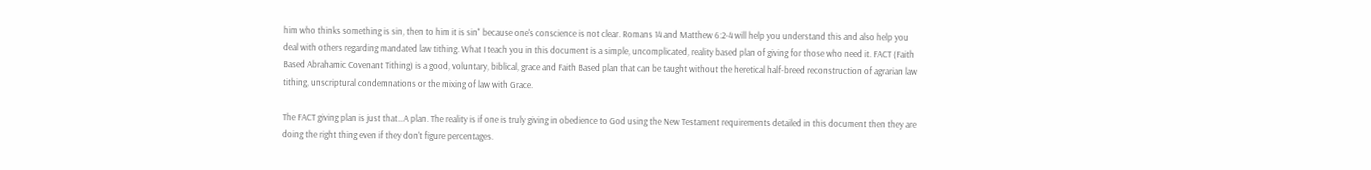him who thinks something is sin, then to him it is sin" because one's conscience is not clear. Romans 14 and Matthew 6:2-4 will help you understand this and also help you deal with others regarding mandated law tithing. What I teach you in this document is a simple, uncomplicated, reality based plan of giving for those who need it. FACT (Faith Based Abrahamic Covenant Tithing) is a good, voluntary, biblical, grace and Faith Based plan that can be taught without the heretical half-breed reconstruction of agrarian law tithing, unscriptural condemnations or the mixing of law with Grace.

The FACT giving plan is just that…A plan. The reality is if one is truly giving in obedience to God using the New Testament requirements detailed in this document then they are doing the right thing even if they don't figure percentages.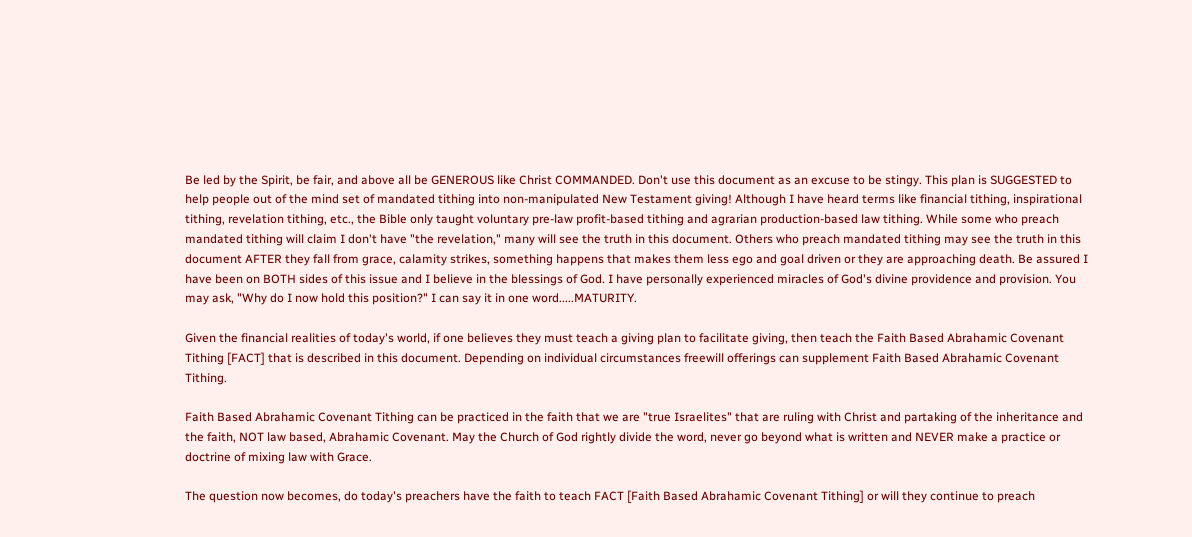Be led by the Spirit, be fair, and above all be GENEROUS like Christ COMMANDED. Don't use this document as an excuse to be stingy. This plan is SUGGESTED to help people out of the mind set of mandated tithing into non-manipulated New Testament giving! Although I have heard terms like financial tithing, inspirational tithing, revelation tithing, etc., the Bible only taught voluntary pre-law profit-based tithing and agrarian production-based law tithing. While some who preach mandated tithing will claim I don't have "the revelation," many will see the truth in this document. Others who preach mandated tithing may see the truth in this document AFTER they fall from grace, calamity strikes, something happens that makes them less ego and goal driven or they are approaching death. Be assured I have been on BOTH sides of this issue and I believe in the blessings of God. I have personally experienced miracles of God's divine providence and provision. You may ask, "Why do I now hold this position?" I can say it in one word.....MATURITY.

Given the financial realities of today's world, if one believes they must teach a giving plan to facilitate giving, then teach the Faith Based Abrahamic Covenant Tithing [FACT] that is described in this document. Depending on individual circumstances freewill offerings can supplement Faith Based Abrahamic Covenant Tithing.

Faith Based Abrahamic Covenant Tithing can be practiced in the faith that we are "true Israelites" that are ruling with Christ and partaking of the inheritance and the faith, NOT law based, Abrahamic Covenant. May the Church of God rightly divide the word, never go beyond what is written and NEVER make a practice or doctrine of mixing law with Grace.

The question now becomes, do today's preachers have the faith to teach FACT [Faith Based Abrahamic Covenant Tithing] or will they continue to preach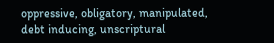oppressive, obligatory, manipulated, debt inducing, unscriptural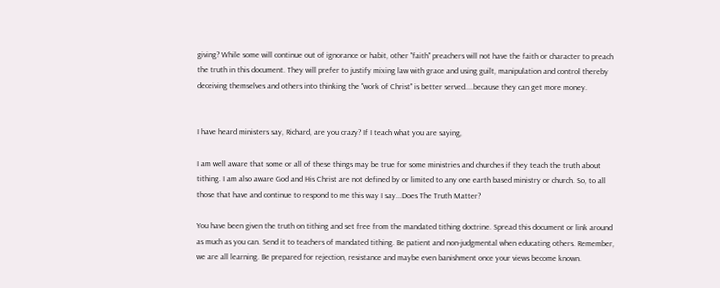giving? While some will continue out of ignorance or habit, other "faith" preachers will not have the faith or character to preach the truth in this document. They will prefer to justify mixing law with grace and using guilt, manipulation and control thereby deceiving themselves and others into thinking the "work of Christ" is better served....because they can get more money.


I have heard ministers say, Richard, are you crazy? If I teach what you are saying,

I am well aware that some or all of these things may be true for some ministries and churches if they teach the truth about tithing. I am also aware God and His Christ are not defined by or limited to any one earth based ministry or church. So, to all those that have and continue to respond to me this way I say...Does The Truth Matter?

You have been given the truth on tithing and set free from the mandated tithing doctrine. Spread this document or link around as much as you can. Send it to teachers of mandated tithing. Be patient and non-judgmental when educating others. Remember, we are all learning. Be prepared for rejection, resistance and maybe even banishment once your views become known.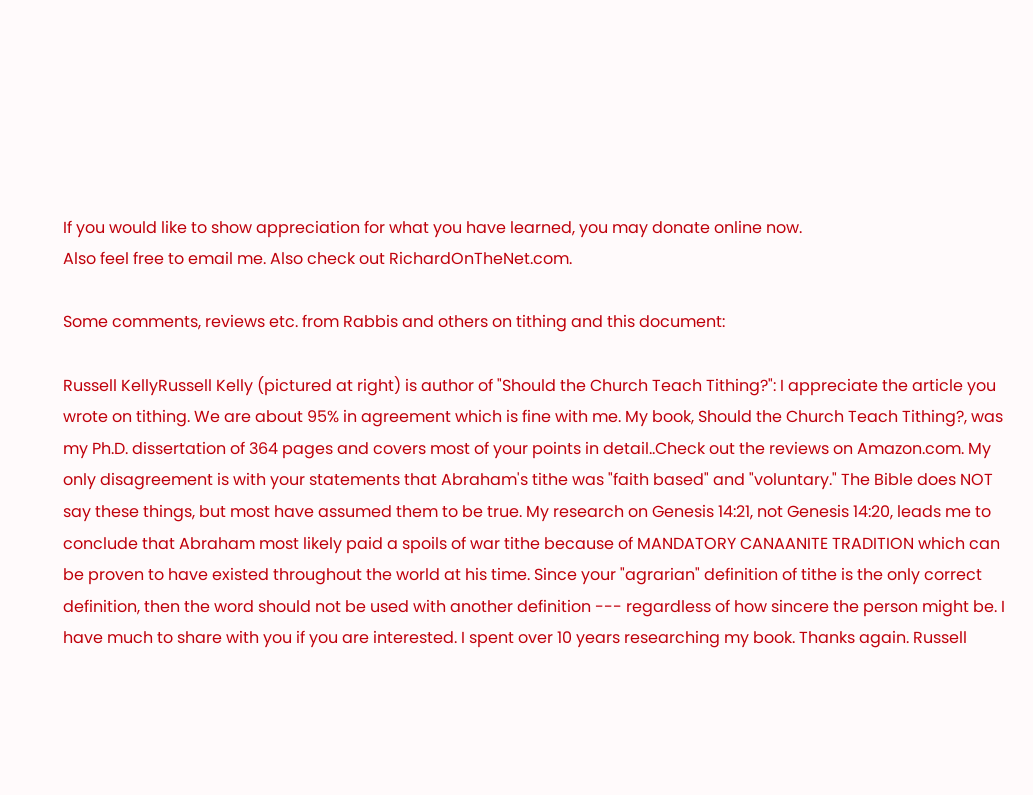If you would like to show appreciation for what you have learned, you may donate online now.
Also feel free to email me. Also check out RichardOnTheNet.com.

Some comments, reviews etc. from Rabbis and others on tithing and this document:

Russell KellyRussell Kelly (pictured at right) is author of "Should the Church Teach Tithing?": I appreciate the article you wrote on tithing. We are about 95% in agreement which is fine with me. My book, Should the Church Teach Tithing?, was my Ph.D. dissertation of 364 pages and covers most of your points in detail..Check out the reviews on Amazon.com. My only disagreement is with your statements that Abraham's tithe was "faith based" and "voluntary." The Bible does NOT say these things, but most have assumed them to be true. My research on Genesis 14:21, not Genesis 14:20, leads me to conclude that Abraham most likely paid a spoils of war tithe because of MANDATORY CANAANITE TRADITION which can be proven to have existed throughout the world at his time. Since your "agrarian" definition of tithe is the only correct definition, then the word should not be used with another definition --- regardless of how sincere the person might be. I have much to share with you if you are interested. I spent over 10 years researching my book. Thanks again. Russell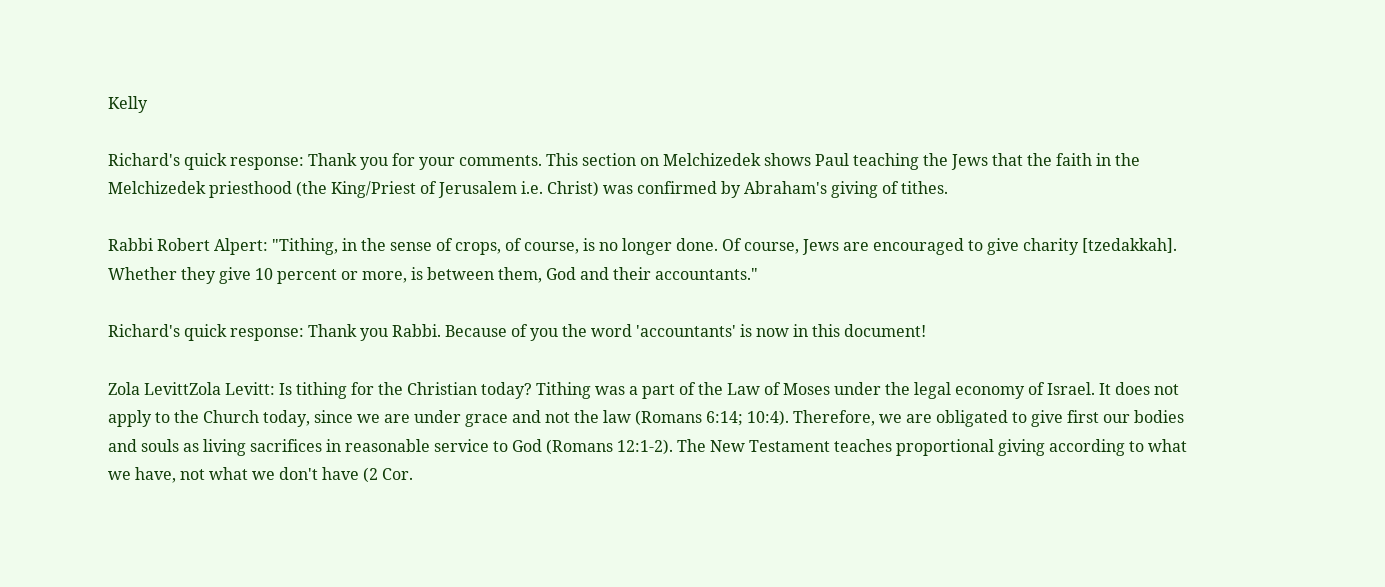Kelly

Richard's quick response: Thank you for your comments. This section on Melchizedek shows Paul teaching the Jews that the faith in the Melchizedek priesthood (the King/Priest of Jerusalem i.e. Christ) was confirmed by Abraham's giving of tithes.

Rabbi Robert Alpert: "Tithing, in the sense of crops, of course, is no longer done. Of course, Jews are encouraged to give charity [tzedakkah]. Whether they give 10 percent or more, is between them, God and their accountants."

Richard's quick response: Thank you Rabbi. Because of you the word 'accountants' is now in this document!

Zola LevittZola Levitt: Is tithing for the Christian today? Tithing was a part of the Law of Moses under the legal economy of Israel. It does not apply to the Church today, since we are under grace and not the law (Romans 6:14; 10:4). Therefore, we are obligated to give first our bodies and souls as living sacrifices in reasonable service to God (Romans 12:1-2). The New Testament teaches proportional giving according to what we have, not what we don't have (2 Cor.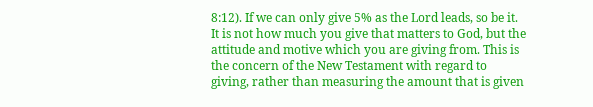8:12). If we can only give 5% as the Lord leads, so be it. It is not how much you give that matters to God, but the attitude and motive which you are giving from. This is the concern of the New Testament with regard to giving, rather than measuring the amount that is given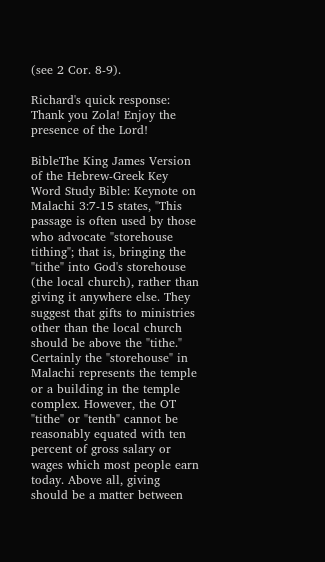(see 2 Cor. 8-9).

Richard's quick response: Thank you Zola! Enjoy the presence of the Lord!

BibleThe King James Version of the Hebrew-Greek Key Word Study Bible: Keynote on Malachi 3:7-15 states, "This passage is often used by those who advocate "storehouse tithing"; that is, bringing the "tithe" into God's storehouse (the local church), rather than giving it anywhere else. They suggest that gifts to ministries other than the local church should be above the "tithe." Certainly the "storehouse" in Malachi represents the temple or a building in the temple complex. However, the OT "tithe" or "tenth" cannot be reasonably equated with ten percent of gross salary or wages which most people earn today. Above all, giving should be a matter between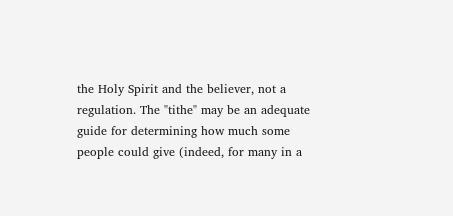the Holy Spirit and the believer, not a regulation. The "tithe" may be an adequate guide for determining how much some people could give (indeed, for many in a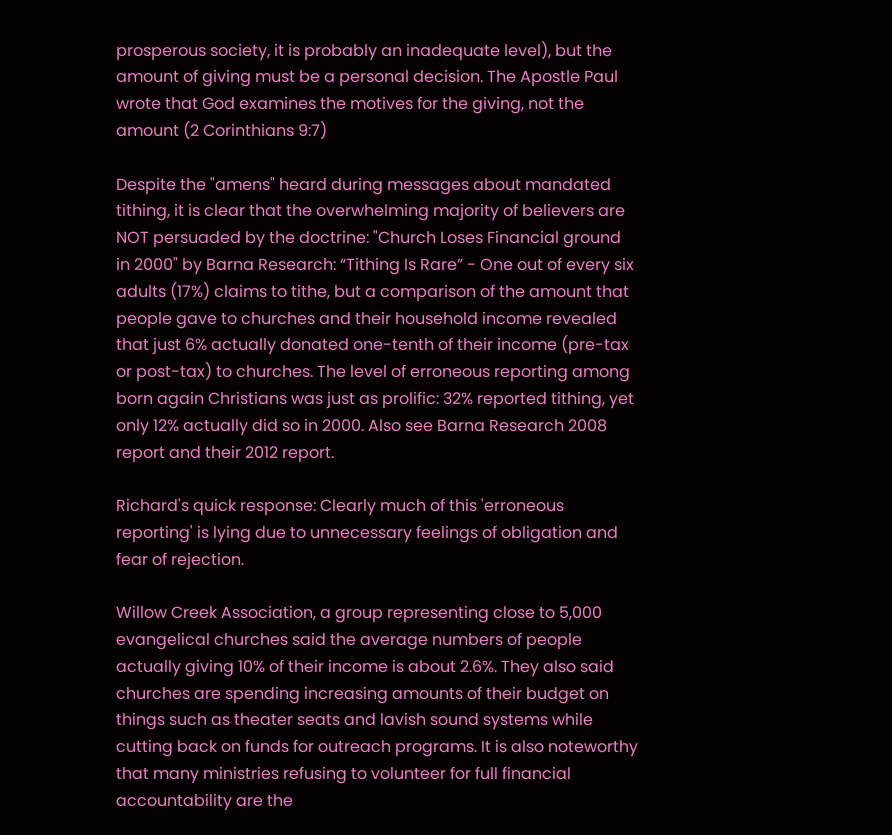prosperous society, it is probably an inadequate level), but the amount of giving must be a personal decision. The Apostle Paul wrote that God examines the motives for the giving, not the amount (2 Corinthians 9:7)

Despite the "amens" heard during messages about mandated tithing, it is clear that the overwhelming majority of believers are NOT persuaded by the doctrine: "Church Loses Financial ground in 2000" by Barna Research: “Tithing Is Rare” - One out of every six adults (17%) claims to tithe, but a comparison of the amount that people gave to churches and their household income revealed that just 6% actually donated one-tenth of their income (pre-tax or post-tax) to churches. The level of erroneous reporting among born again Christians was just as prolific: 32% reported tithing, yet only 12% actually did so in 2000. Also see Barna Research 2008 report and their 2012 report.

Richard's quick response: Clearly much of this 'erroneous reporting' is lying due to unnecessary feelings of obligation and fear of rejection.

Willow Creek Association, a group representing close to 5,000 evangelical churches said the average numbers of people actually giving 10% of their income is about 2.6%. They also said churches are spending increasing amounts of their budget on things such as theater seats and lavish sound systems while cutting back on funds for outreach programs. It is also noteworthy that many ministries refusing to volunteer for full financial accountability are the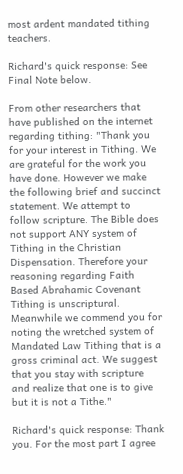most ardent mandated tithing teachers.

Richard's quick response: See Final Note below.

From other researchers that have published on the internet regarding tithing: "Thank you for your interest in Tithing. We are grateful for the work you have done. However we make the following brief and succinct statement. We attempt to follow scripture. The Bible does not support ANY system of Tithing in the Christian Dispensation. Therefore your reasoning regarding Faith Based Abrahamic Covenant Tithing is unscriptural. Meanwhile we commend you for noting the wretched system of Mandated Law Tithing that is a gross criminal act. We suggest that you stay with scripture and realize that one is to give but it is not a Tithe."

Richard's quick response: Thank you. For the most part I agree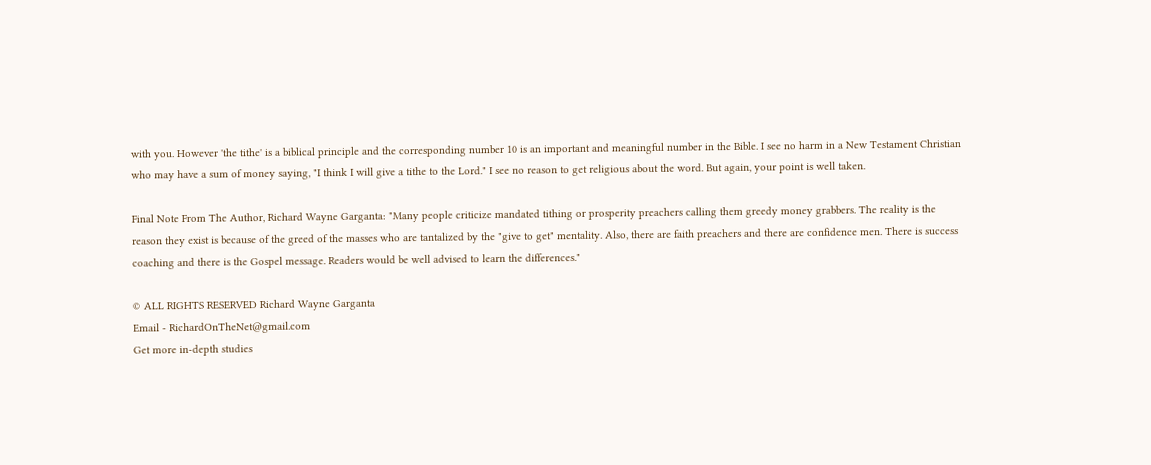with you. However 'the tithe' is a biblical principle and the corresponding number 10 is an important and meaningful number in the Bible. I see no harm in a New Testament Christian who may have a sum of money saying, "I think I will give a tithe to the Lord." I see no reason to get religious about the word. But again, your point is well taken.

Final Note From The Author, Richard Wayne Garganta: "Many people criticize mandated tithing or prosperity preachers calling them greedy money grabbers. The reality is the reason they exist is because of the greed of the masses who are tantalized by the "give to get" mentality. Also, there are faith preachers and there are confidence men. There is success coaching and there is the Gospel message. Readers would be well advised to learn the differences."

© ALL RIGHTS RESERVED Richard Wayne Garganta
Email - RichardOnTheNet@gmail.com
Get more in-depth studies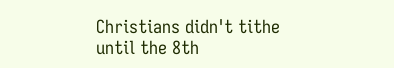Christians didn't tithe until the 8th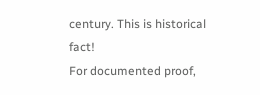century. This is historical fact!
For documented proof,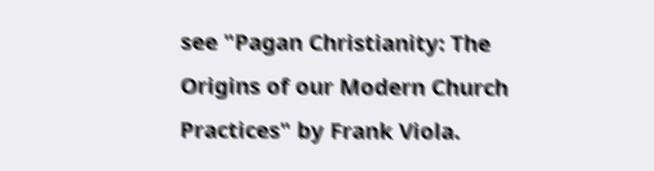see "Pagan Christianity: The Origins of our Modern Church Practices" by Frank Viola.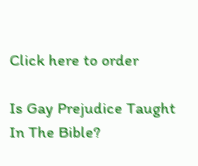Click here to order

Is Gay Prejudice Taught In The Bible?